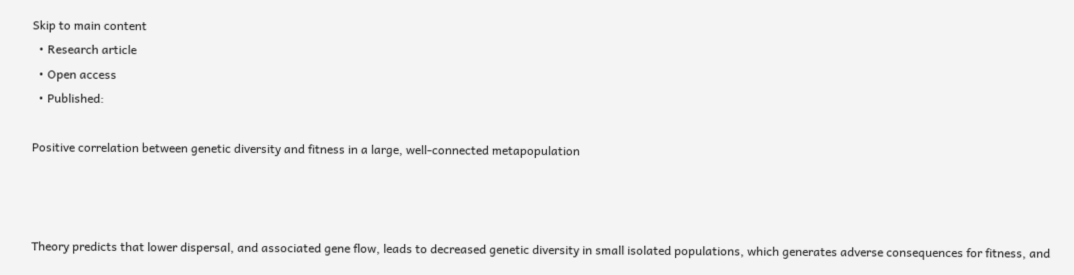Skip to main content
  • Research article
  • Open access
  • Published:

Positive correlation between genetic diversity and fitness in a large, well-connected metapopulation



Theory predicts that lower dispersal, and associated gene flow, leads to decreased genetic diversity in small isolated populations, which generates adverse consequences for fitness, and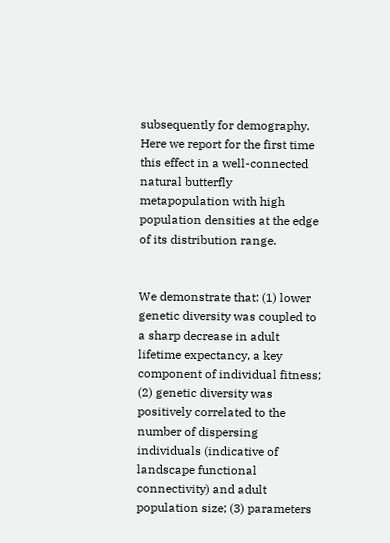subsequently for demography. Here we report for the first time this effect in a well-connected natural butterfly metapopulation with high population densities at the edge of its distribution range.


We demonstrate that: (1) lower genetic diversity was coupled to a sharp decrease in adult lifetime expectancy, a key component of individual fitness; (2) genetic diversity was positively correlated to the number of dispersing individuals (indicative of landscape functional connectivity) and adult population size; (3) parameters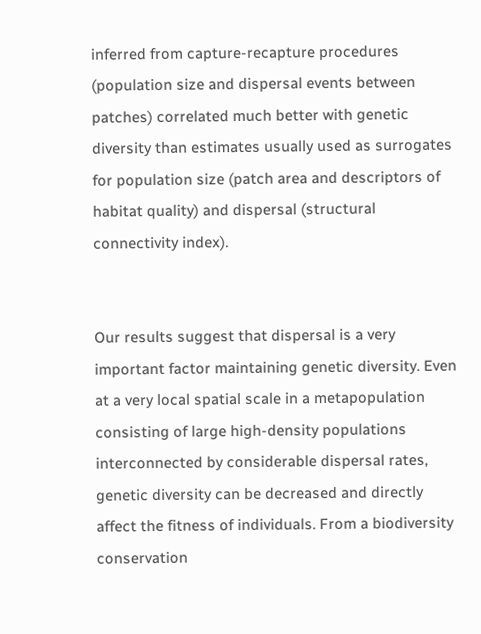inferred from capture-recapture procedures (population size and dispersal events between patches) correlated much better with genetic diversity than estimates usually used as surrogates for population size (patch area and descriptors of habitat quality) and dispersal (structural connectivity index).


Our results suggest that dispersal is a very important factor maintaining genetic diversity. Even at a very local spatial scale in a metapopulation consisting of large high-density populations interconnected by considerable dispersal rates, genetic diversity can be decreased and directly affect the fitness of individuals. From a biodiversity conservation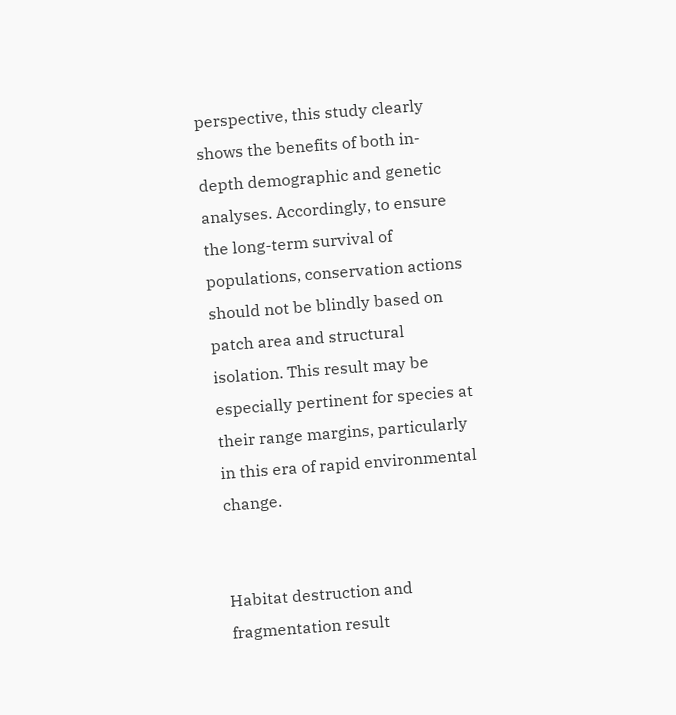perspective, this study clearly shows the benefits of both in-depth demographic and genetic analyses. Accordingly, to ensure the long-term survival of populations, conservation actions should not be blindly based on patch area and structural isolation. This result may be especially pertinent for species at their range margins, particularly in this era of rapid environmental change.


Habitat destruction and fragmentation result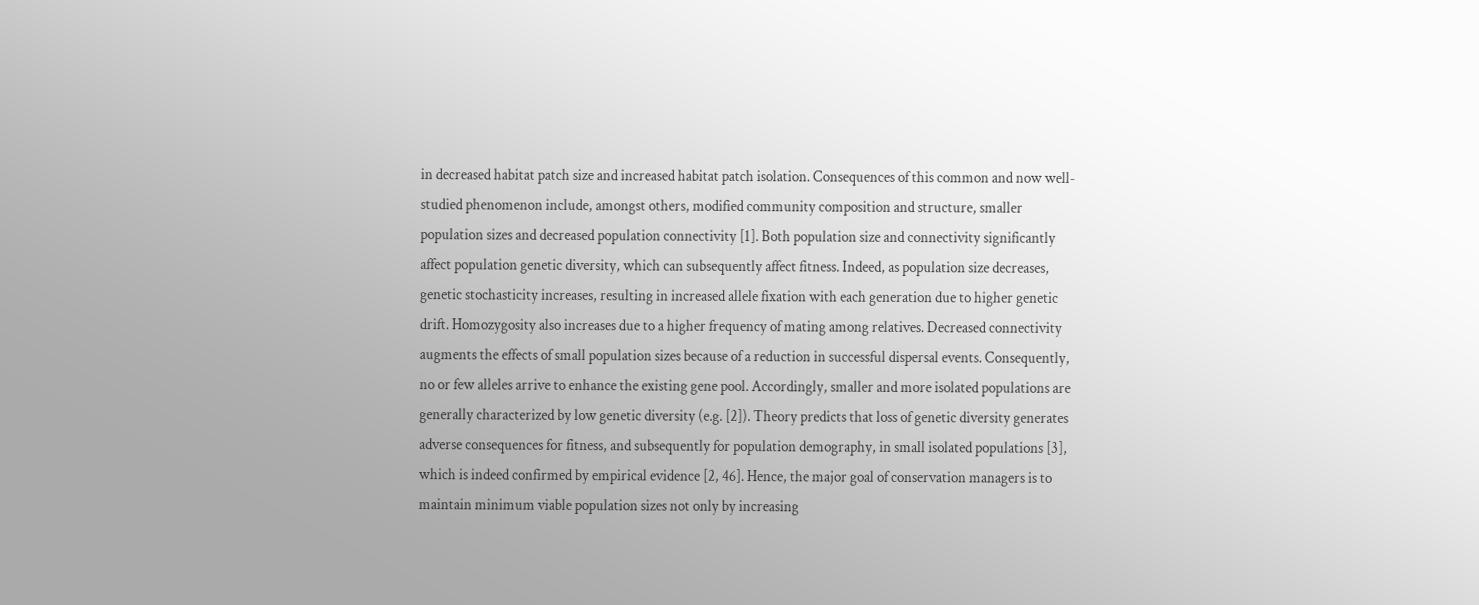in decreased habitat patch size and increased habitat patch isolation. Consequences of this common and now well-studied phenomenon include, amongst others, modified community composition and structure, smaller population sizes and decreased population connectivity [1]. Both population size and connectivity significantly affect population genetic diversity, which can subsequently affect fitness. Indeed, as population size decreases, genetic stochasticity increases, resulting in increased allele fixation with each generation due to higher genetic drift. Homozygosity also increases due to a higher frequency of mating among relatives. Decreased connectivity augments the effects of small population sizes because of a reduction in successful dispersal events. Consequently, no or few alleles arrive to enhance the existing gene pool. Accordingly, smaller and more isolated populations are generally characterized by low genetic diversity (e.g. [2]). Theory predicts that loss of genetic diversity generates adverse consequences for fitness, and subsequently for population demography, in small isolated populations [3], which is indeed confirmed by empirical evidence [2, 46]. Hence, the major goal of conservation managers is to maintain minimum viable population sizes not only by increasing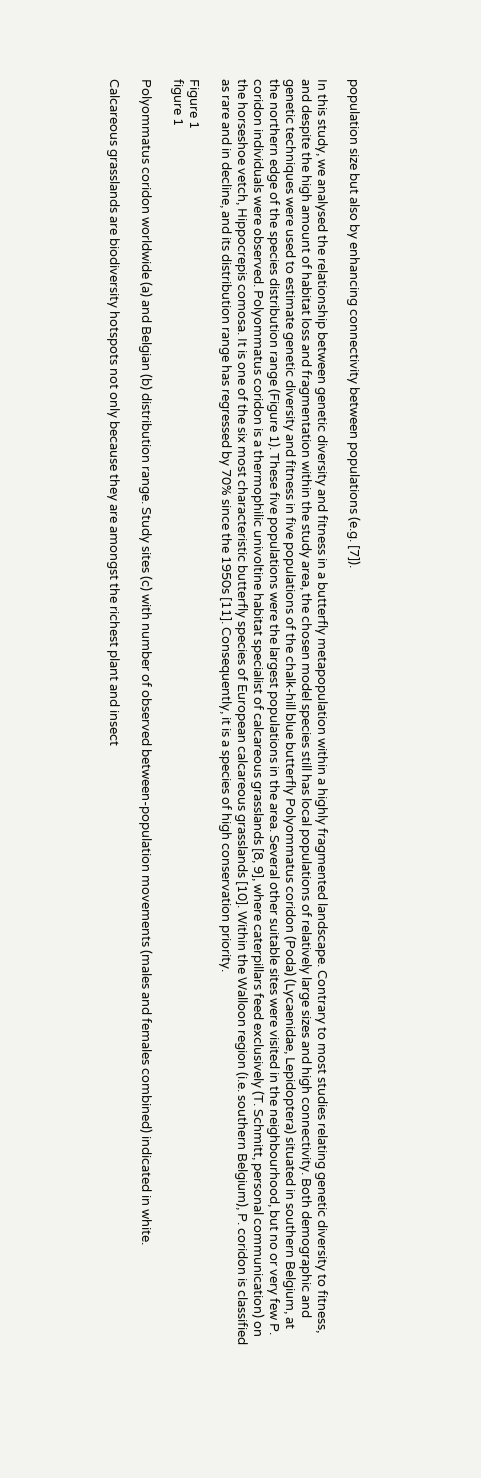population size but also by enhancing connectivity between populations (e.g. [7]).

In this study, we analysed the relationship between genetic diversity and fitness in a butterfly metapopulation within a highly fragmented landscape. Contrary to most studies relating genetic diversity to fitness, and despite the high amount of habitat loss and fragmentation within the study area, the chosen model species still has local populations of relatively large sizes and high connectivity. Both demographic and genetic techniques were used to estimate genetic diversity and fitness in five populations of the chalk-hill blue butterfly Polyommatus coridon (Poda) (Lycaenidae, Lepidoptera) situated in southern Belgium, at the northern edge of the species distribution range (Figure 1). These five populations were the largest populations in the area. Several other suitable sites were visited in the neighbourhood, but no or very few P. coridon individuals were observed. Polyommatus coridon is a thermophilic univoltine habitat specialist of calcareous grasslands [8, 9], where caterpillars feed exclusively (T. Schmitt, personal communication) on the horseshoe vetch, Hippocrepis comosa. It is one of the six most characteristic butterfly species of European calcareous grasslands [10]. Within the Walloon region (i.e. southern Belgium), P. coridon is classified as rare and in decline, and its distribution range has regressed by 70% since the 1950s [11]. Consequently, it is a species of high conservation priority.

Figure 1
figure 1

Polyommatus coridon worldwide (a) and Belgian (b) distribution range. Study sites (c) with number of observed between-population movements (males and females combined) indicated in white.

Calcareous grasslands are biodiversity hotspots not only because they are amongst the richest plant and insect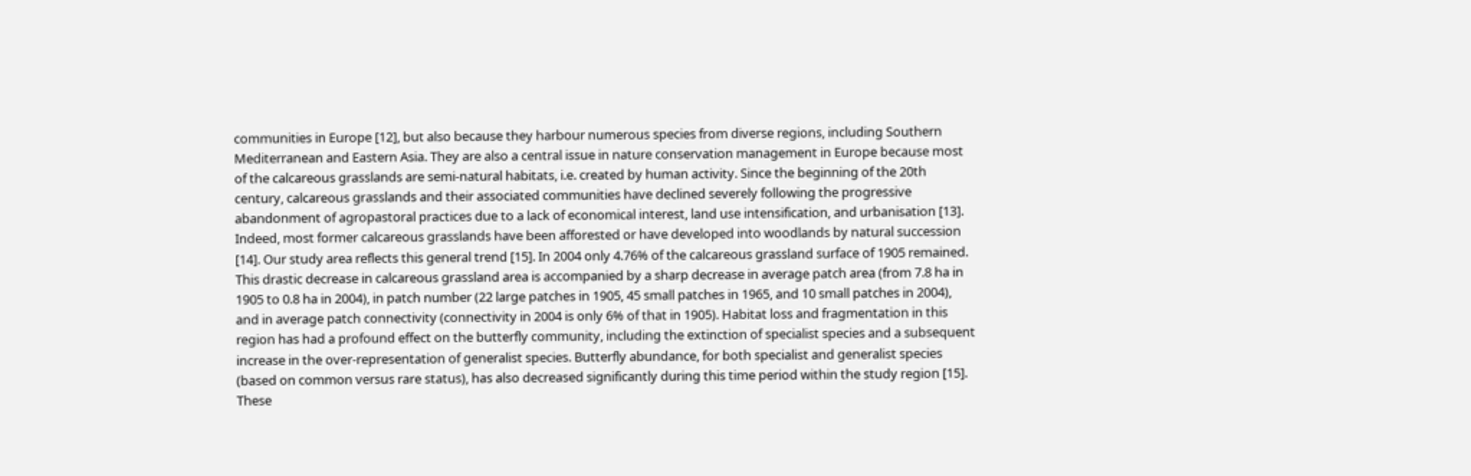communities in Europe [12], but also because they harbour numerous species from diverse regions, including Southern Mediterranean and Eastern Asia. They are also a central issue in nature conservation management in Europe because most of the calcareous grasslands are semi-natural habitats, i.e. created by human activity. Since the beginning of the 20th century, calcareous grasslands and their associated communities have declined severely following the progressive abandonment of agropastoral practices due to a lack of economical interest, land use intensification, and urbanisation [13]. Indeed, most former calcareous grasslands have been afforested or have developed into woodlands by natural succession [14]. Our study area reflects this general trend [15]. In 2004 only 4.76% of the calcareous grassland surface of 1905 remained. This drastic decrease in calcareous grassland area is accompanied by a sharp decrease in average patch area (from 7.8 ha in 1905 to 0.8 ha in 2004), in patch number (22 large patches in 1905, 45 small patches in 1965, and 10 small patches in 2004), and in average patch connectivity (connectivity in 2004 is only 6% of that in 1905). Habitat loss and fragmentation in this region has had a profound effect on the butterfly community, including the extinction of specialist species and a subsequent increase in the over-representation of generalist species. Butterfly abundance, for both specialist and generalist species (based on common versus rare status), has also decreased significantly during this time period within the study region [15]. These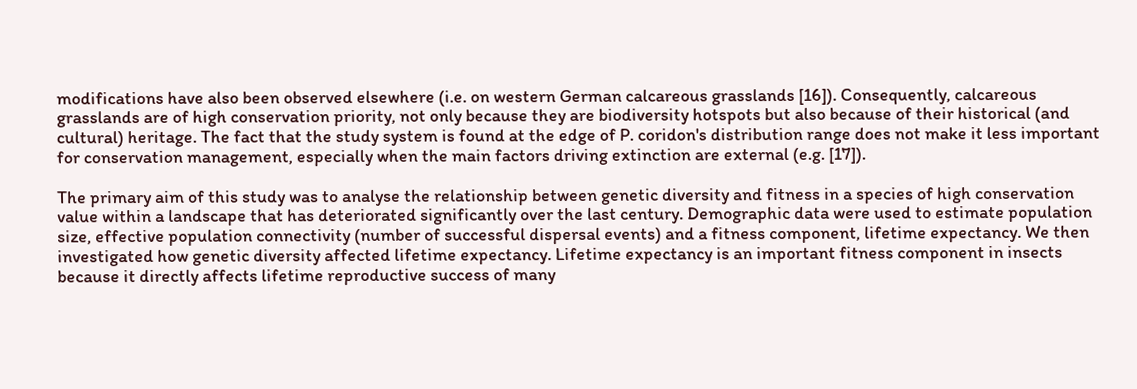modifications have also been observed elsewhere (i.e. on western German calcareous grasslands [16]). Consequently, calcareous grasslands are of high conservation priority, not only because they are biodiversity hotspots but also because of their historical (and cultural) heritage. The fact that the study system is found at the edge of P. coridon's distribution range does not make it less important for conservation management, especially when the main factors driving extinction are external (e.g. [17]).

The primary aim of this study was to analyse the relationship between genetic diversity and fitness in a species of high conservation value within a landscape that has deteriorated significantly over the last century. Demographic data were used to estimate population size, effective population connectivity (number of successful dispersal events) and a fitness component, lifetime expectancy. We then investigated how genetic diversity affected lifetime expectancy. Lifetime expectancy is an important fitness component in insects because it directly affects lifetime reproductive success of many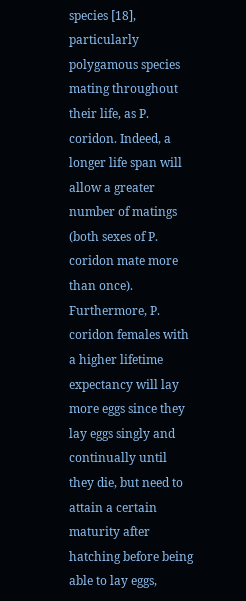species [18], particularly polygamous species mating throughout their life, as P. coridon. Indeed, a longer life span will allow a greater number of matings (both sexes of P. coridon mate more than once). Furthermore, P. coridon females with a higher lifetime expectancy will lay more eggs since they lay eggs singly and continually until they die, but need to attain a certain maturity after hatching before being able to lay eggs,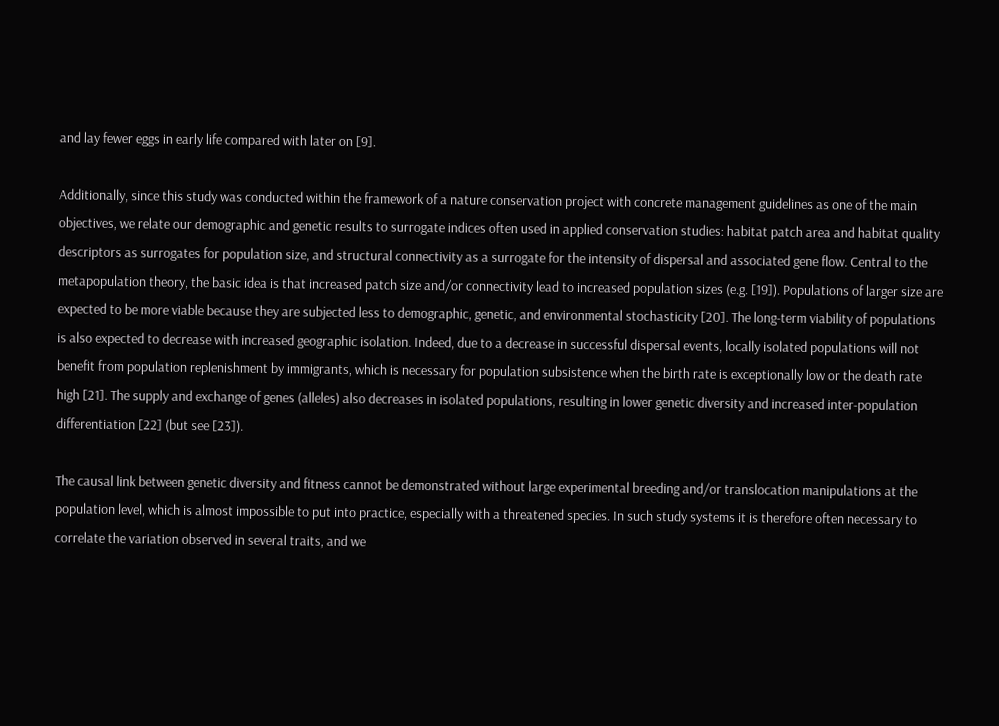and lay fewer eggs in early life compared with later on [9].

Additionally, since this study was conducted within the framework of a nature conservation project with concrete management guidelines as one of the main objectives, we relate our demographic and genetic results to surrogate indices often used in applied conservation studies: habitat patch area and habitat quality descriptors as surrogates for population size, and structural connectivity as a surrogate for the intensity of dispersal and associated gene flow. Central to the metapopulation theory, the basic idea is that increased patch size and/or connectivity lead to increased population sizes (e.g. [19]). Populations of larger size are expected to be more viable because they are subjected less to demographic, genetic, and environmental stochasticity [20]. The long-term viability of populations is also expected to decrease with increased geographic isolation. Indeed, due to a decrease in successful dispersal events, locally isolated populations will not benefit from population replenishment by immigrants, which is necessary for population subsistence when the birth rate is exceptionally low or the death rate high [21]. The supply and exchange of genes (alleles) also decreases in isolated populations, resulting in lower genetic diversity and increased inter-population differentiation [22] (but see [23]).

The causal link between genetic diversity and fitness cannot be demonstrated without large experimental breeding and/or translocation manipulations at the population level, which is almost impossible to put into practice, especially with a threatened species. In such study systems it is therefore often necessary to correlate the variation observed in several traits, and we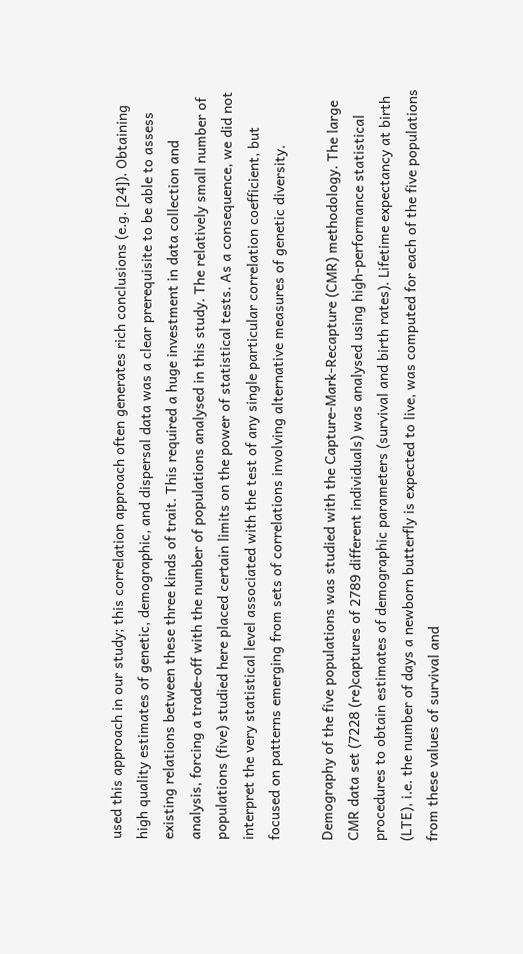used this approach in our study; this correlation approach often generates rich conclusions (e.g. [24]). Obtaining high quality estimates of genetic, demographic, and dispersal data was a clear prerequisite to be able to assess existing relations between these three kinds of trait. This required a huge investment in data collection and analysis, forcing a trade-off with the number of populations analysed in this study. The relatively small number of populations (five) studied here placed certain limits on the power of statistical tests. As a consequence, we did not interpret the very statistical level associated with the test of any single particular correlation coefficient, but focused on patterns emerging from sets of correlations involving alternative measures of genetic diversity.

Demography of the five populations was studied with the Capture-Mark-Recapture (CMR) methodology. The large CMR data set (7228 (re)captures of 2789 different individuals) was analysed using high-performance statistical procedures to obtain estimates of demographic parameters (survival and birth rates). Lifetime expectancy at birth (LTE), i.e. the number of days a newborn butterfly is expected to live, was computed for each of the five populations from these values of survival and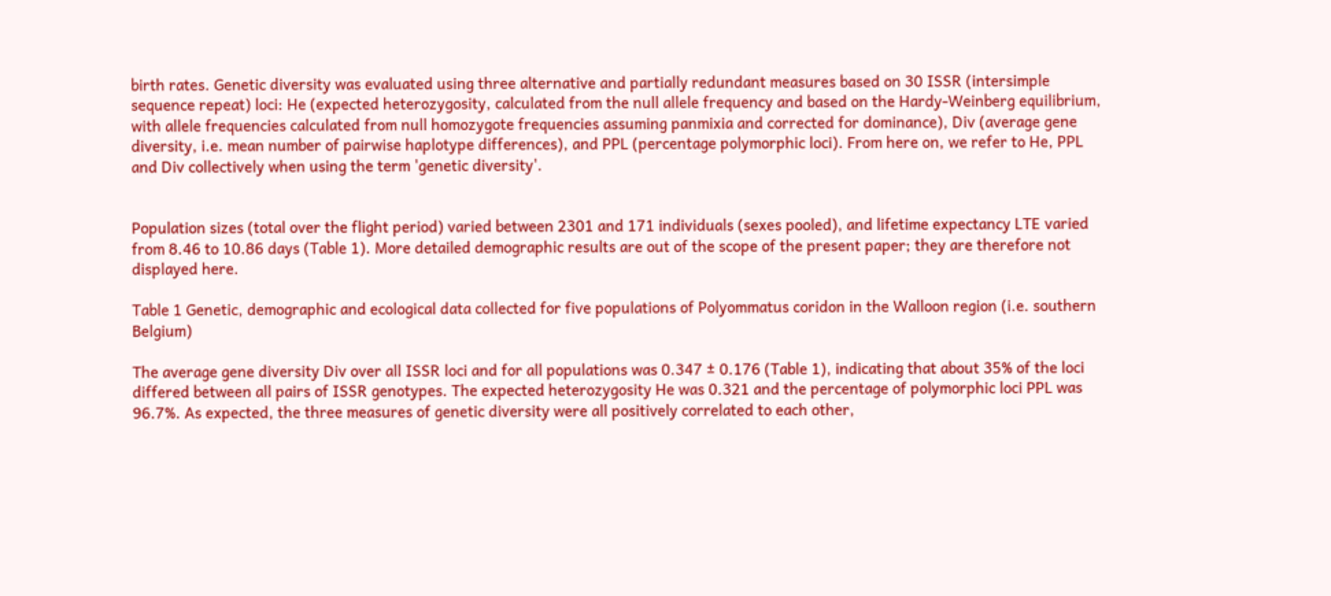birth rates. Genetic diversity was evaluated using three alternative and partially redundant measures based on 30 ISSR (intersimple sequence repeat) loci: He (expected heterozygosity, calculated from the null allele frequency and based on the Hardy-Weinberg equilibrium, with allele frequencies calculated from null homozygote frequencies assuming panmixia and corrected for dominance), Div (average gene diversity, i.e. mean number of pairwise haplotype differences), and PPL (percentage polymorphic loci). From here on, we refer to He, PPL and Div collectively when using the term 'genetic diversity'.


Population sizes (total over the flight period) varied between 2301 and 171 individuals (sexes pooled), and lifetime expectancy LTE varied from 8.46 to 10.86 days (Table 1). More detailed demographic results are out of the scope of the present paper; they are therefore not displayed here.

Table 1 Genetic, demographic and ecological data collected for five populations of Polyommatus coridon in the Walloon region (i.e. southern Belgium)

The average gene diversity Div over all ISSR loci and for all populations was 0.347 ± 0.176 (Table 1), indicating that about 35% of the loci differed between all pairs of ISSR genotypes. The expected heterozygosity He was 0.321 and the percentage of polymorphic loci PPL was 96.7%. As expected, the three measures of genetic diversity were all positively correlated to each other,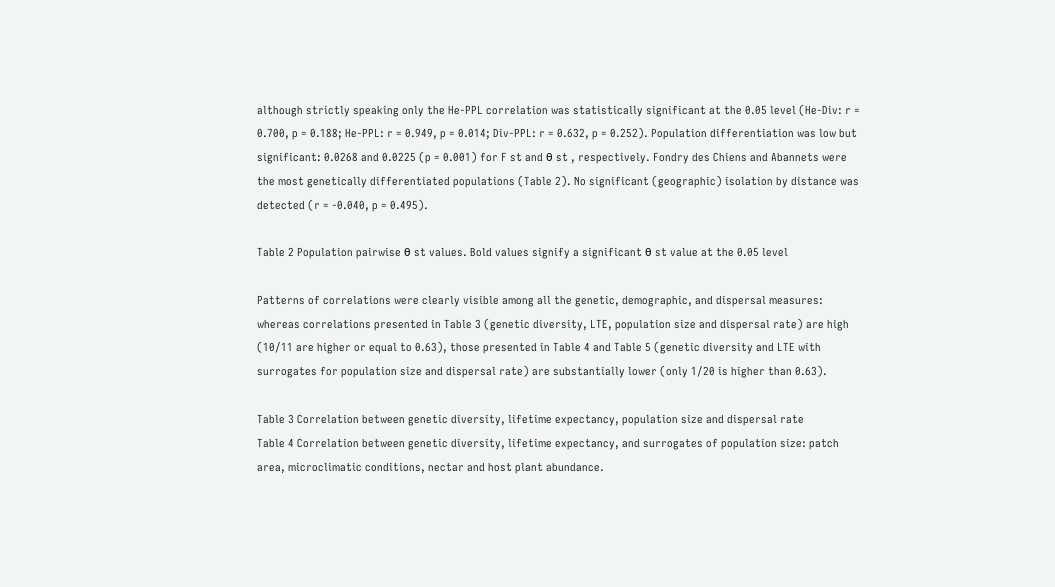although strictly speaking only the He-PPL correlation was statistically significant at the 0.05 level (He-Div: r = 0.700, p = 0.188; He-PPL: r = 0.949, p = 0.014; Div-PPL: r = 0.632, p = 0.252). Population differentiation was low but significant: 0.0268 and 0.0225 (p = 0.001) for F st and θ st , respectively. Fondry des Chiens and Abannets were the most genetically differentiated populations (Table 2). No significant (geographic) isolation by distance was detected (r = -0.040, p = 0.495).

Table 2 Population pairwise θ st values. Bold values signify a significant θ st value at the 0.05 level

Patterns of correlations were clearly visible among all the genetic, demographic, and dispersal measures: whereas correlations presented in Table 3 (genetic diversity, LTE, population size and dispersal rate) are high (10/11 are higher or equal to 0.63), those presented in Table 4 and Table 5 (genetic diversity and LTE with surrogates for population size and dispersal rate) are substantially lower (only 1/20 is higher than 0.63).

Table 3 Correlation between genetic diversity, lifetime expectancy, population size and dispersal rate
Table 4 Correlation between genetic diversity, lifetime expectancy, and surrogates of population size: patch area, microclimatic conditions, nectar and host plant abundance.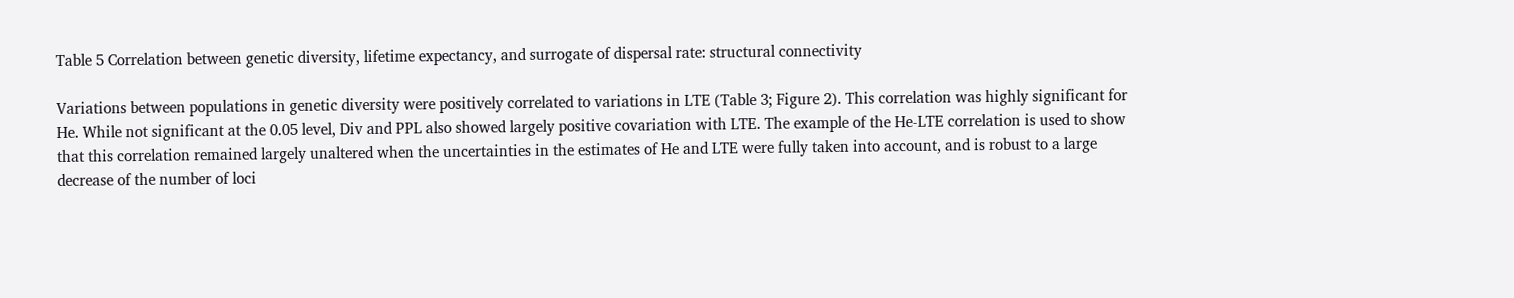Table 5 Correlation between genetic diversity, lifetime expectancy, and surrogate of dispersal rate: structural connectivity

Variations between populations in genetic diversity were positively correlated to variations in LTE (Table 3; Figure 2). This correlation was highly significant for He. While not significant at the 0.05 level, Div and PPL also showed largely positive covariation with LTE. The example of the He-LTE correlation is used to show that this correlation remained largely unaltered when the uncertainties in the estimates of He and LTE were fully taken into account, and is robust to a large decrease of the number of loci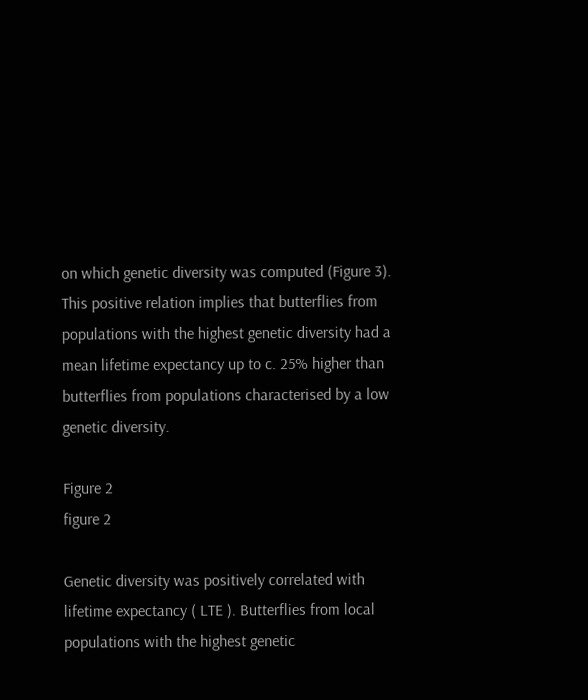on which genetic diversity was computed (Figure 3). This positive relation implies that butterflies from populations with the highest genetic diversity had a mean lifetime expectancy up to c. 25% higher than butterflies from populations characterised by a low genetic diversity.

Figure 2
figure 2

Genetic diversity was positively correlated with lifetime expectancy ( LTE ). Butterflies from local populations with the highest genetic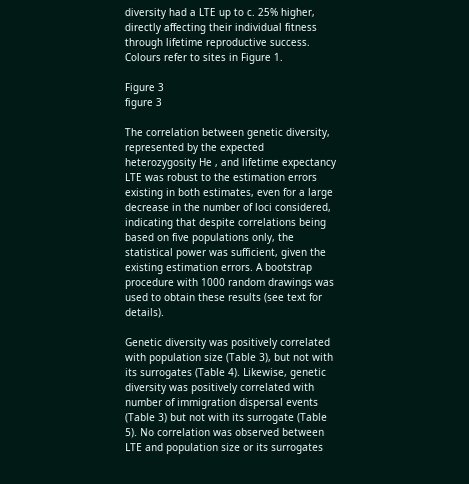diversity had a LTE up to c. 25% higher, directly affecting their individual fitness through lifetime reproductive success. Colours refer to sites in Figure 1.

Figure 3
figure 3

The correlation between genetic diversity, represented by the expected heterozygosity He , and lifetime expectancy LTE was robust to the estimation errors existing in both estimates, even for a large decrease in the number of loci considered, indicating that despite correlations being based on five populations only, the statistical power was sufficient, given the existing estimation errors. A bootstrap procedure with 1000 random drawings was used to obtain these results (see text for details).

Genetic diversity was positively correlated with population size (Table 3), but not with its surrogates (Table 4). Likewise, genetic diversity was positively correlated with number of immigration dispersal events (Table 3) but not with its surrogate (Table 5). No correlation was observed between LTE and population size or its surrogates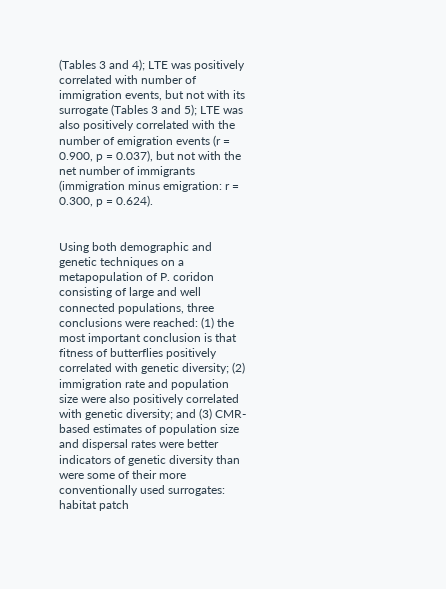(Tables 3 and 4); LTE was positively correlated with number of immigration events, but not with its surrogate (Tables 3 and 5); LTE was also positively correlated with the number of emigration events (r = 0.900, p = 0.037), but not with the net number of immigrants (immigration minus emigration: r = 0.300, p = 0.624).


Using both demographic and genetic techniques on a metapopulation of P. coridon consisting of large and well connected populations, three conclusions were reached: (1) the most important conclusion is that fitness of butterflies positively correlated with genetic diversity; (2) immigration rate and population size were also positively correlated with genetic diversity; and (3) CMR-based estimates of population size and dispersal rates were better indicators of genetic diversity than were some of their more conventionally used surrogates: habitat patch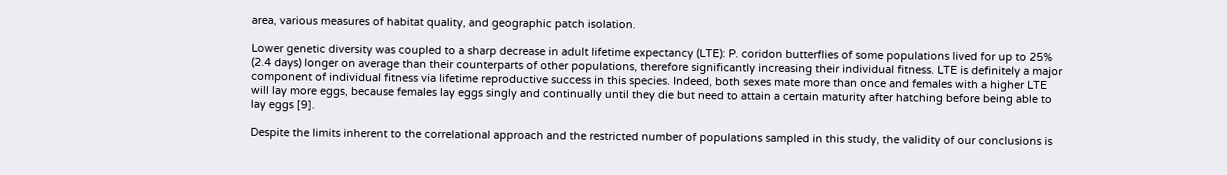area, various measures of habitat quality, and geographic patch isolation.

Lower genetic diversity was coupled to a sharp decrease in adult lifetime expectancy (LTE): P. coridon butterflies of some populations lived for up to 25% (2.4 days) longer on average than their counterparts of other populations, therefore significantly increasing their individual fitness. LTE is definitely a major component of individual fitness via lifetime reproductive success in this species. Indeed, both sexes mate more than once and females with a higher LTE will lay more eggs, because females lay eggs singly and continually until they die but need to attain a certain maturity after hatching before being able to lay eggs [9].

Despite the limits inherent to the correlational approach and the restricted number of populations sampled in this study, the validity of our conclusions is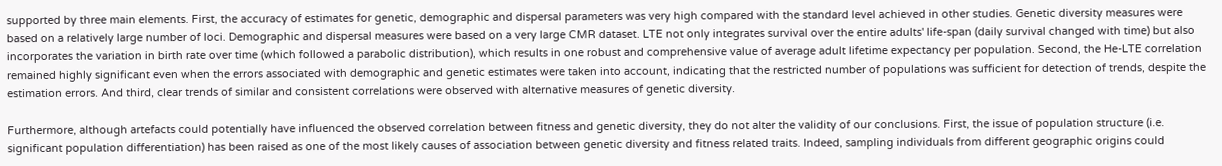supported by three main elements. First, the accuracy of estimates for genetic, demographic and dispersal parameters was very high compared with the standard level achieved in other studies. Genetic diversity measures were based on a relatively large number of loci. Demographic and dispersal measures were based on a very large CMR dataset. LTE not only integrates survival over the entire adults' life-span (daily survival changed with time) but also incorporates the variation in birth rate over time (which followed a parabolic distribution), which results in one robust and comprehensive value of average adult lifetime expectancy per population. Second, the He-LTE correlation remained highly significant even when the errors associated with demographic and genetic estimates were taken into account, indicating that the restricted number of populations was sufficient for detection of trends, despite the estimation errors. And third, clear trends of similar and consistent correlations were observed with alternative measures of genetic diversity.

Furthermore, although artefacts could potentially have influenced the observed correlation between fitness and genetic diversity, they do not alter the validity of our conclusions. First, the issue of population structure (i.e. significant population differentiation) has been raised as one of the most likely causes of association between genetic diversity and fitness related traits. Indeed, sampling individuals from different geographic origins could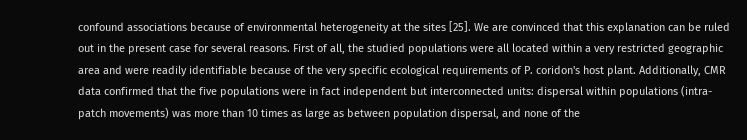confound associations because of environmental heterogeneity at the sites [25]. We are convinced that this explanation can be ruled out in the present case for several reasons. First of all, the studied populations were all located within a very restricted geographic area and were readily identifiable because of the very specific ecological requirements of P. coridon's host plant. Additionally, CMR data confirmed that the five populations were in fact independent but interconnected units: dispersal within populations (intra-patch movements) was more than 10 times as large as between population dispersal, and none of the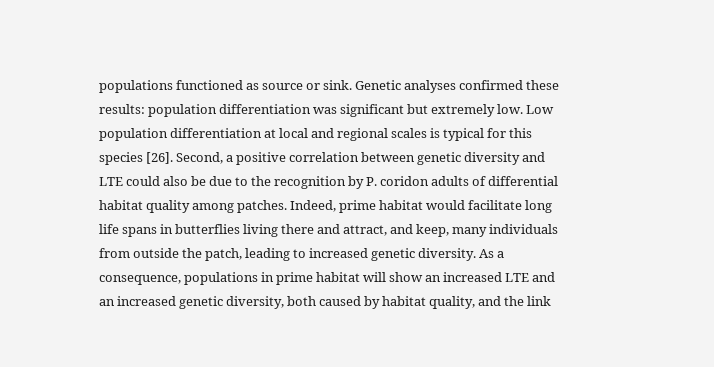populations functioned as source or sink. Genetic analyses confirmed these results: population differentiation was significant but extremely low. Low population differentiation at local and regional scales is typical for this species [26]. Second, a positive correlation between genetic diversity and LTE could also be due to the recognition by P. coridon adults of differential habitat quality among patches. Indeed, prime habitat would facilitate long life spans in butterflies living there and attract, and keep, many individuals from outside the patch, leading to increased genetic diversity. As a consequence, populations in prime habitat will show an increased LTE and an increased genetic diversity, both caused by habitat quality, and the link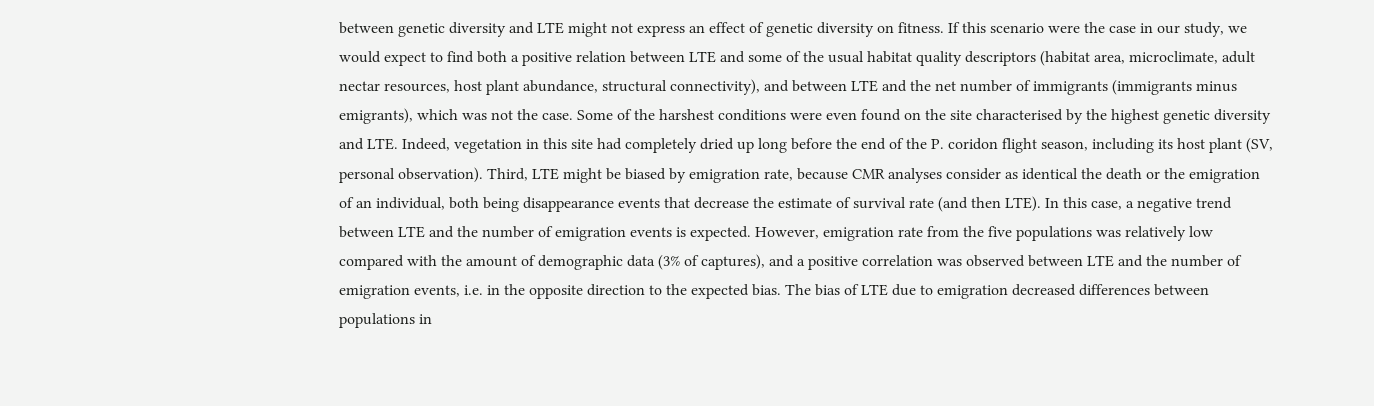between genetic diversity and LTE might not express an effect of genetic diversity on fitness. If this scenario were the case in our study, we would expect to find both a positive relation between LTE and some of the usual habitat quality descriptors (habitat area, microclimate, adult nectar resources, host plant abundance, structural connectivity), and between LTE and the net number of immigrants (immigrants minus emigrants), which was not the case. Some of the harshest conditions were even found on the site characterised by the highest genetic diversity and LTE. Indeed, vegetation in this site had completely dried up long before the end of the P. coridon flight season, including its host plant (SV, personal observation). Third, LTE might be biased by emigration rate, because CMR analyses consider as identical the death or the emigration of an individual, both being disappearance events that decrease the estimate of survival rate (and then LTE). In this case, a negative trend between LTE and the number of emigration events is expected. However, emigration rate from the five populations was relatively low compared with the amount of demographic data (3% of captures), and a positive correlation was observed between LTE and the number of emigration events, i.e. in the opposite direction to the expected bias. The bias of LTE due to emigration decreased differences between populations in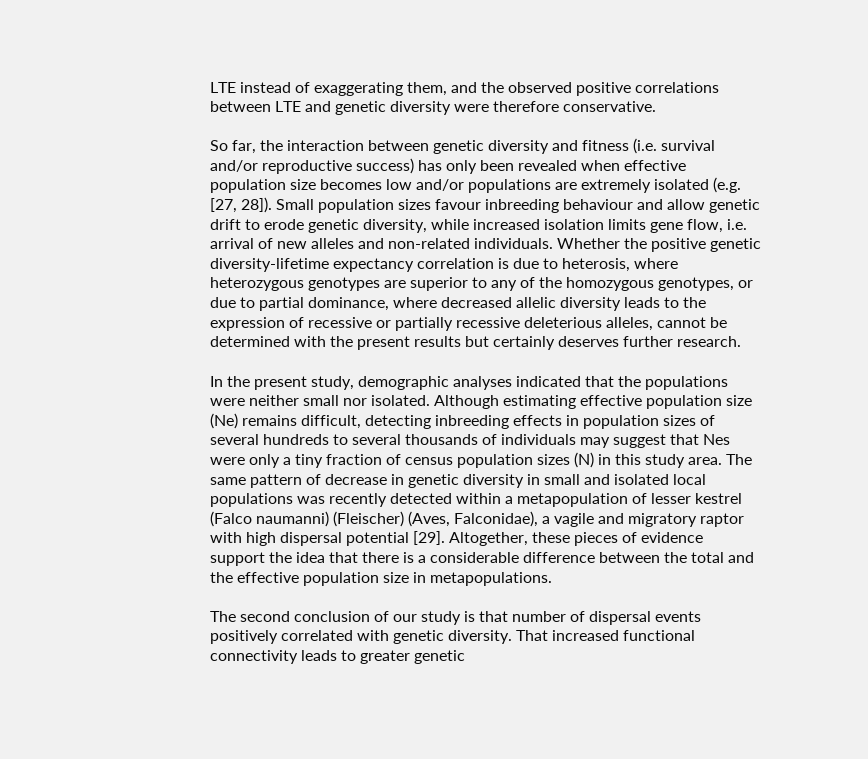LTE instead of exaggerating them, and the observed positive correlations between LTE and genetic diversity were therefore conservative.

So far, the interaction between genetic diversity and fitness (i.e. survival and/or reproductive success) has only been revealed when effective population size becomes low and/or populations are extremely isolated (e.g. [27, 28]). Small population sizes favour inbreeding behaviour and allow genetic drift to erode genetic diversity, while increased isolation limits gene flow, i.e. arrival of new alleles and non-related individuals. Whether the positive genetic diversity-lifetime expectancy correlation is due to heterosis, where heterozygous genotypes are superior to any of the homozygous genotypes, or due to partial dominance, where decreased allelic diversity leads to the expression of recessive or partially recessive deleterious alleles, cannot be determined with the present results but certainly deserves further research.

In the present study, demographic analyses indicated that the populations were neither small nor isolated. Although estimating effective population size (Ne) remains difficult, detecting inbreeding effects in population sizes of several hundreds to several thousands of individuals may suggest that Nes were only a tiny fraction of census population sizes (N) in this study area. The same pattern of decrease in genetic diversity in small and isolated local populations was recently detected within a metapopulation of lesser kestrel (Falco naumanni) (Fleischer) (Aves, Falconidae), a vagile and migratory raptor with high dispersal potential [29]. Altogether, these pieces of evidence support the idea that there is a considerable difference between the total and the effective population size in metapopulations.

The second conclusion of our study is that number of dispersal events positively correlated with genetic diversity. That increased functional connectivity leads to greater genetic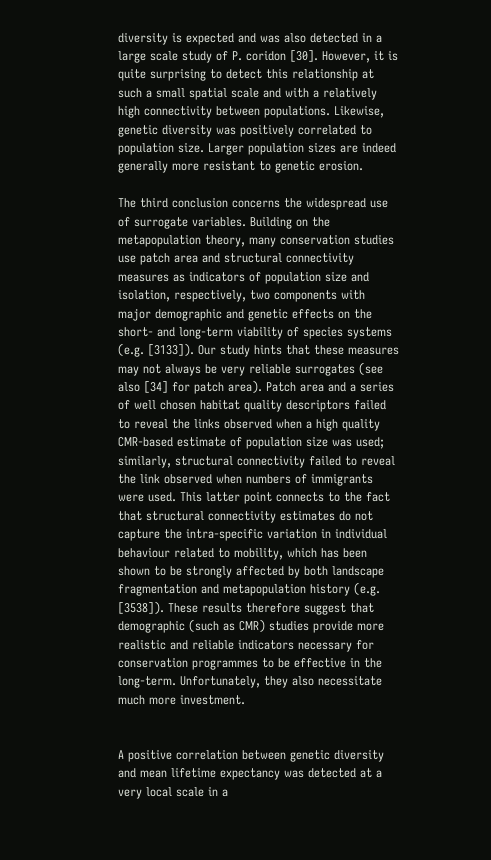diversity is expected and was also detected in a large scale study of P. coridon [30]. However, it is quite surprising to detect this relationship at such a small spatial scale and with a relatively high connectivity between populations. Likewise, genetic diversity was positively correlated to population size. Larger population sizes are indeed generally more resistant to genetic erosion.

The third conclusion concerns the widespread use of surrogate variables. Building on the metapopulation theory, many conservation studies use patch area and structural connectivity measures as indicators of population size and isolation, respectively, two components with major demographic and genetic effects on the short- and long-term viability of species systems (e.g. [3133]). Our study hints that these measures may not always be very reliable surrogates (see also [34] for patch area). Patch area and a series of well chosen habitat quality descriptors failed to reveal the links observed when a high quality CMR-based estimate of population size was used; similarly, structural connectivity failed to reveal the link observed when numbers of immigrants were used. This latter point connects to the fact that structural connectivity estimates do not capture the intra-specific variation in individual behaviour related to mobility, which has been shown to be strongly affected by both landscape fragmentation and metapopulation history (e.g. [3538]). These results therefore suggest that demographic (such as CMR) studies provide more realistic and reliable indicators necessary for conservation programmes to be effective in the long-term. Unfortunately, they also necessitate much more investment.


A positive correlation between genetic diversity and mean lifetime expectancy was detected at a very local scale in a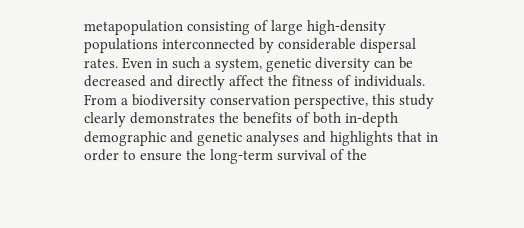metapopulation consisting of large high-density populations interconnected by considerable dispersal rates. Even in such a system, genetic diversity can be decreased and directly affect the fitness of individuals. From a biodiversity conservation perspective, this study clearly demonstrates the benefits of both in-depth demographic and genetic analyses and highlights that in order to ensure the long-term survival of the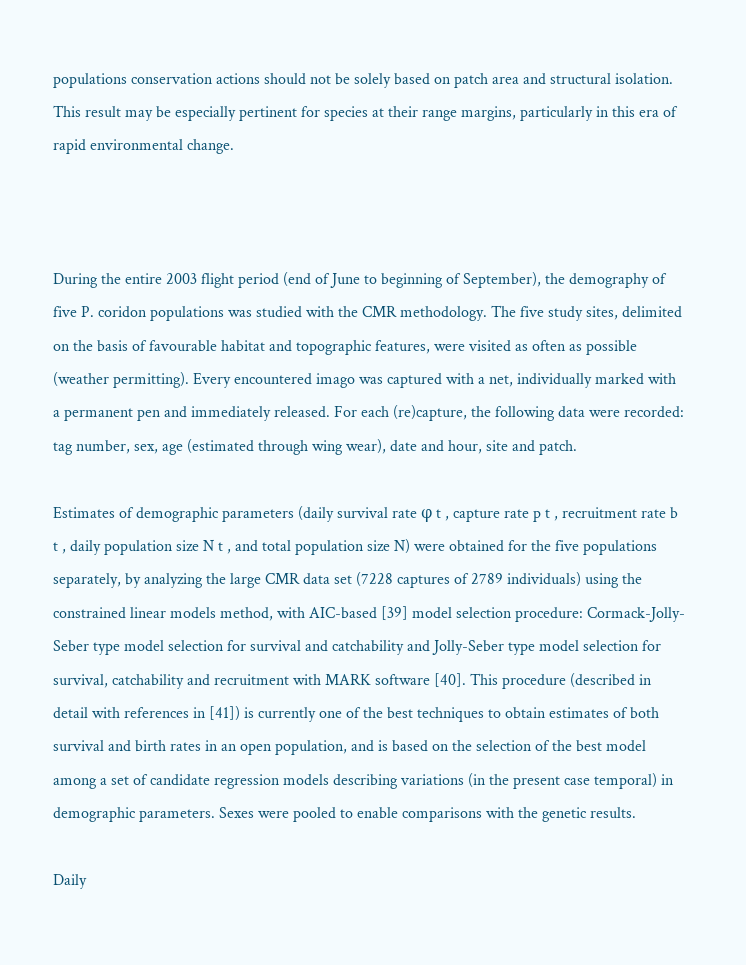populations conservation actions should not be solely based on patch area and structural isolation. This result may be especially pertinent for species at their range margins, particularly in this era of rapid environmental change.



During the entire 2003 flight period (end of June to beginning of September), the demography of five P. coridon populations was studied with the CMR methodology. The five study sites, delimited on the basis of favourable habitat and topographic features, were visited as often as possible (weather permitting). Every encountered imago was captured with a net, individually marked with a permanent pen and immediately released. For each (re)capture, the following data were recorded: tag number, sex, age (estimated through wing wear), date and hour, site and patch.

Estimates of demographic parameters (daily survival rate φ t , capture rate p t , recruitment rate b t , daily population size N t , and total population size N) were obtained for the five populations separately, by analyzing the large CMR data set (7228 captures of 2789 individuals) using the constrained linear models method, with AIC-based [39] model selection procedure: Cormack-Jolly-Seber type model selection for survival and catchability and Jolly-Seber type model selection for survival, catchability and recruitment with MARK software [40]. This procedure (described in detail with references in [41]) is currently one of the best techniques to obtain estimates of both survival and birth rates in an open population, and is based on the selection of the best model among a set of candidate regression models describing variations (in the present case temporal) in demographic parameters. Sexes were pooled to enable comparisons with the genetic results.

Daily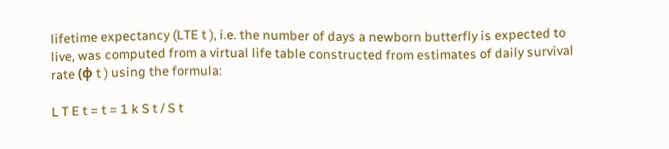lifetime expectancy (LTE t ), i.e. the number of days a newborn butterfly is expected to live, was computed from a virtual life table constructed from estimates of daily survival rate (φ t ) using the formula:

L T E t = t = 1 k S t / S t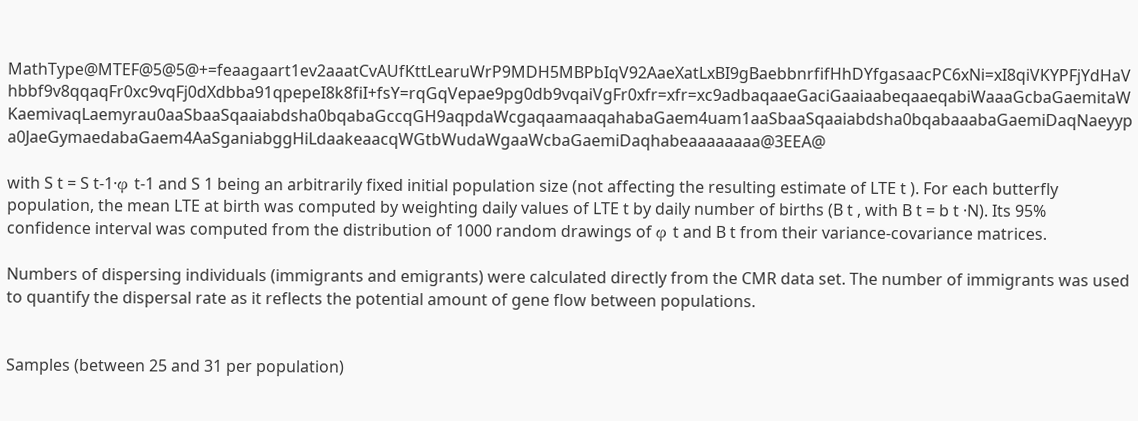MathType@MTEF@5@5@+=feaagaart1ev2aaatCvAUfKttLearuWrP9MDH5MBPbIqV92AaeXatLxBI9gBaebbnrfifHhDYfgasaacPC6xNi=xI8qiVKYPFjYdHaVhbbf9v8qqaqFr0xc9vqFj0dXdbba91qpepeI8k8fiI+fsY=rqGqVepae9pg0db9vqaiVgFr0xfr=xfr=xc9adbaqaaeGaciGaaiaabeqaaeqabiWaaaGcbaGaemitaWKaemivaqLaemyrau0aaSbaaSqaaiabdsha0bqabaGccqGH9aqpdaWcgaqaamaaqahabaGaem4uam1aaSbaaSqaaiabdsha0bqabaaabaGaemiDaqNaeyypa0JaeGymaedabaGaem4AaSganiabggHiLdaakeaacqWGtbWudaWgaaWcbaGaemiDaqhabeaaaaaaaa@3EEA@

with S t = S t-1·φ t-1 and S 1 being an arbitrarily fixed initial population size (not affecting the resulting estimate of LTE t ). For each butterfly population, the mean LTE at birth was computed by weighting daily values of LTE t by daily number of births (B t , with B t = b t ·N). Its 95% confidence interval was computed from the distribution of 1000 random drawings of φ t and B t from their variance-covariance matrices.

Numbers of dispersing individuals (immigrants and emigrants) were calculated directly from the CMR data set. The number of immigrants was used to quantify the dispersal rate as it reflects the potential amount of gene flow between populations.


Samples (between 25 and 31 per population)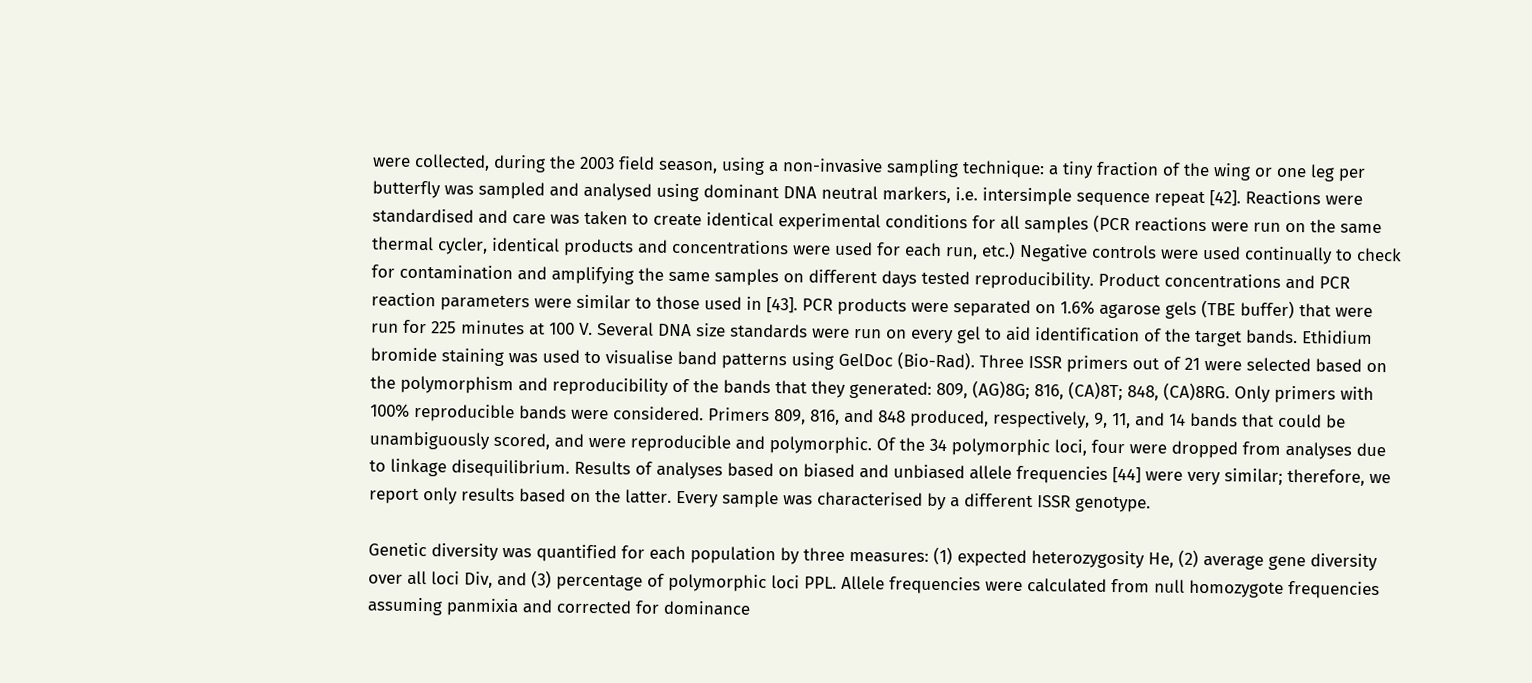were collected, during the 2003 field season, using a non-invasive sampling technique: a tiny fraction of the wing or one leg per butterfly was sampled and analysed using dominant DNA neutral markers, i.e. intersimple sequence repeat [42]. Reactions were standardised and care was taken to create identical experimental conditions for all samples (PCR reactions were run on the same thermal cycler, identical products and concentrations were used for each run, etc.) Negative controls were used continually to check for contamination and amplifying the same samples on different days tested reproducibility. Product concentrations and PCR reaction parameters were similar to those used in [43]. PCR products were separated on 1.6% agarose gels (TBE buffer) that were run for 225 minutes at 100 V. Several DNA size standards were run on every gel to aid identification of the target bands. Ethidium bromide staining was used to visualise band patterns using GelDoc (Bio-Rad). Three ISSR primers out of 21 were selected based on the polymorphism and reproducibility of the bands that they generated: 809, (AG)8G; 816, (CA)8T; 848, (CA)8RG. Only primers with 100% reproducible bands were considered. Primers 809, 816, and 848 produced, respectively, 9, 11, and 14 bands that could be unambiguously scored, and were reproducible and polymorphic. Of the 34 polymorphic loci, four were dropped from analyses due to linkage disequilibrium. Results of analyses based on biased and unbiased allele frequencies [44] were very similar; therefore, we report only results based on the latter. Every sample was characterised by a different ISSR genotype.

Genetic diversity was quantified for each population by three measures: (1) expected heterozygosity He, (2) average gene diversity over all loci Div, and (3) percentage of polymorphic loci PPL. Allele frequencies were calculated from null homozygote frequencies assuming panmixia and corrected for dominance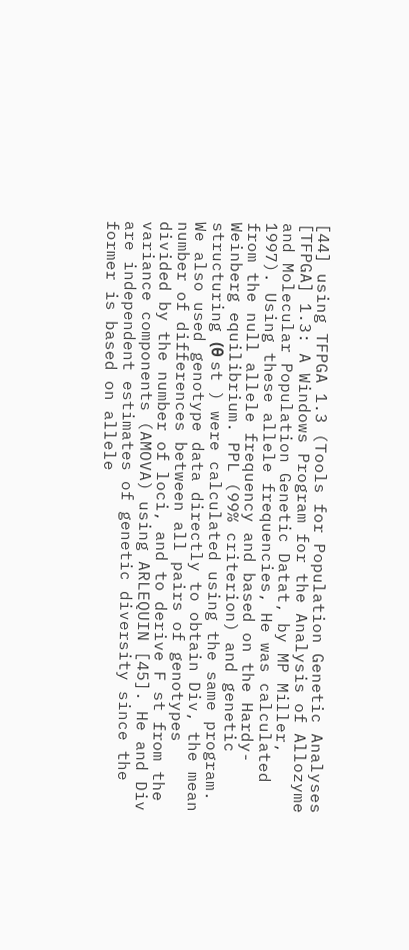[44] using TFPGA 1.3 (Tools for Population Genetic Analyses [TFPGA] 1.3: A Windows Program for the Analysis of Allozyme and Molecular Population Genetic Datat, by MP Miller, 1997). Using these allele frequencies, He was calculated from the null allele frequency and based on the Hardy-Weinberg equilibrium. PPL (99% criterion) and genetic structuring (θ st ) were calculated using the same program. We also used genotype data directly to obtain Div, the mean number of differences between all pairs of genotypes divided by the number of loci, and to derive F st from the variance components (AMOVA) using ARLEQUIN [45]. He and Div are independent estimates of genetic diversity since the former is based on allele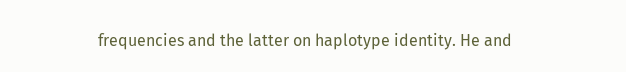frequencies and the latter on haplotype identity. He and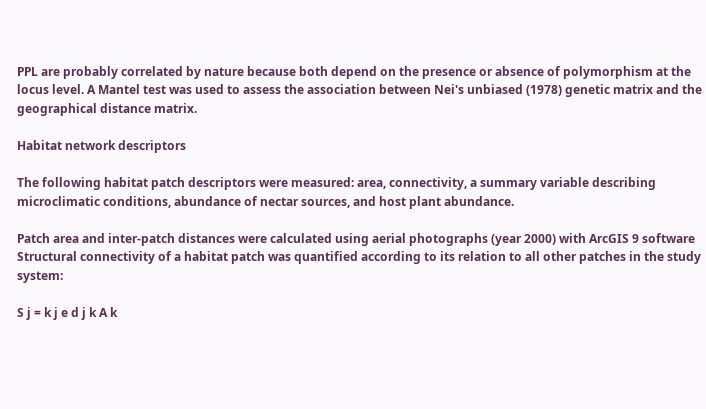PPL are probably correlated by nature because both depend on the presence or absence of polymorphism at the locus level. A Mantel test was used to assess the association between Nei's unbiased (1978) genetic matrix and the geographical distance matrix.

Habitat network descriptors

The following habitat patch descriptors were measured: area, connectivity, a summary variable describing microclimatic conditions, abundance of nectar sources, and host plant abundance.

Patch area and inter-patch distances were calculated using aerial photographs (year 2000) with ArcGIS 9 software Structural connectivity of a habitat patch was quantified according to its relation to all other patches in the study system:

S j = k j e d j k A k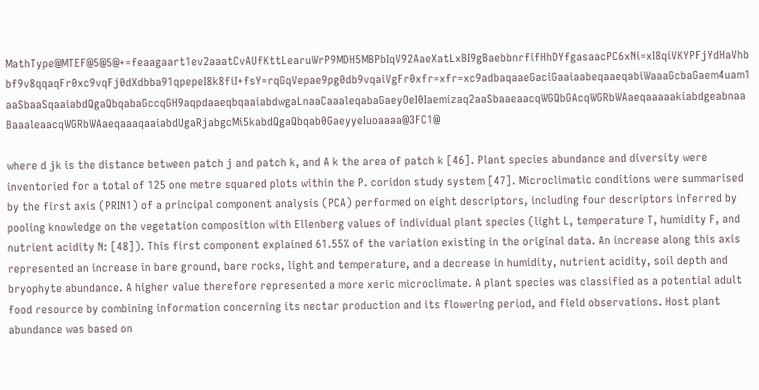MathType@MTEF@5@5@+=feaagaart1ev2aaatCvAUfKttLearuWrP9MDH5MBPbIqV92AaeXatLxBI9gBaebbnrfifHhDYfgasaacPC6xNi=xI8qiVKYPFjYdHaVhbbf9v8qqaqFr0xc9vqFj0dXdbba91qpepeI8k8fiI+fsY=rqGqVepae9pg0db9vqaiVgFr0xfr=xfr=xc9adbaqaaeGaciGaaiaabeqaaeqabiWaaaGcbaGaem4uam1aaSbaaSqaaiabdQgaQbqabaGccqGH9aqpdaaeqbqaaiabdwgaLnaaCaaaleqabaGaeyOeI0Iaemizaq2aaSbaaeaacqWGQbGAcqWGRbWAaeqaaaaakiabdgeabnaaBaaaleaacqWGRbWAaeqaaaqaaiabdUgaRjabgcMi5kabdQgaQbqab0GaeyyeIuoaaaa@3FC1@

where d jk is the distance between patch j and patch k, and A k the area of patch k [46]. Plant species abundance and diversity were inventoried for a total of 125 one metre squared plots within the P. coridon study system [47]. Microclimatic conditions were summarised by the first axis (PRIN1) of a principal component analysis (PCA) performed on eight descriptors, including four descriptors inferred by pooling knowledge on the vegetation composition with Ellenberg values of individual plant species (light L, temperature T, humidity F, and nutrient acidity N: [48]). This first component explained 61.55% of the variation existing in the original data. An increase along this axis represented an increase in bare ground, bare rocks, light and temperature, and a decrease in humidity, nutrient acidity, soil depth and bryophyte abundance. A higher value therefore represented a more xeric microclimate. A plant species was classified as a potential adult food resource by combining information concerning its nectar production and its flowering period, and field observations. Host plant abundance was based on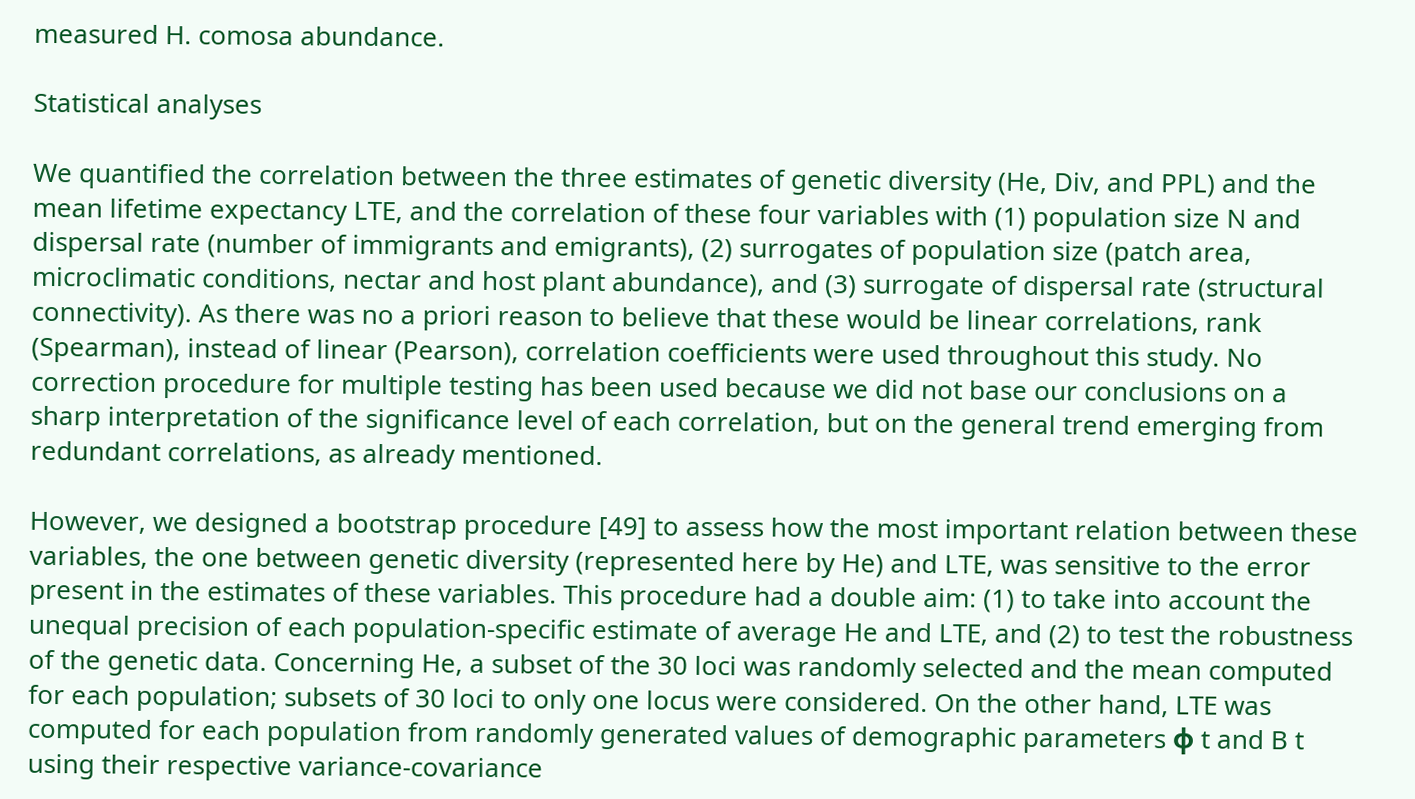measured H. comosa abundance.

Statistical analyses

We quantified the correlation between the three estimates of genetic diversity (He, Div, and PPL) and the mean lifetime expectancy LTE, and the correlation of these four variables with (1) population size N and dispersal rate (number of immigrants and emigrants), (2) surrogates of population size (patch area, microclimatic conditions, nectar and host plant abundance), and (3) surrogate of dispersal rate (structural connectivity). As there was no a priori reason to believe that these would be linear correlations, rank (Spearman), instead of linear (Pearson), correlation coefficients were used throughout this study. No correction procedure for multiple testing has been used because we did not base our conclusions on a sharp interpretation of the significance level of each correlation, but on the general trend emerging from redundant correlations, as already mentioned.

However, we designed a bootstrap procedure [49] to assess how the most important relation between these variables, the one between genetic diversity (represented here by He) and LTE, was sensitive to the error present in the estimates of these variables. This procedure had a double aim: (1) to take into account the unequal precision of each population-specific estimate of average He and LTE, and (2) to test the robustness of the genetic data. Concerning He, a subset of the 30 loci was randomly selected and the mean computed for each population; subsets of 30 loci to only one locus were considered. On the other hand, LTE was computed for each population from randomly generated values of demographic parameters φ t and B t using their respective variance-covariance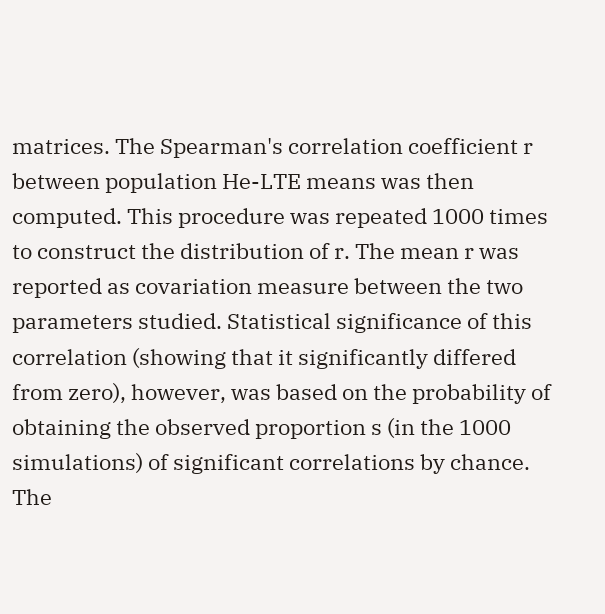matrices. The Spearman's correlation coefficient r between population He-LTE means was then computed. This procedure was repeated 1000 times to construct the distribution of r. The mean r was reported as covariation measure between the two parameters studied. Statistical significance of this correlation (showing that it significantly differed from zero), however, was based on the probability of obtaining the observed proportion s (in the 1000 simulations) of significant correlations by chance. The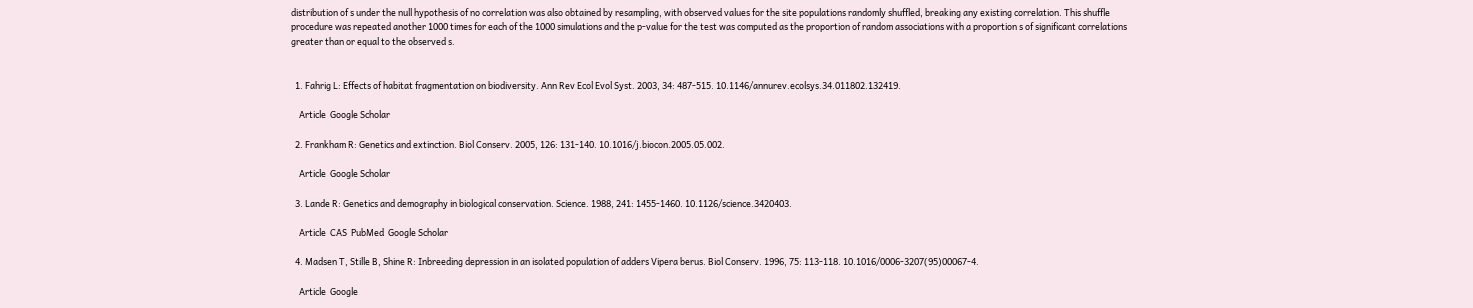distribution of s under the null hypothesis of no correlation was also obtained by resampling, with observed values for the site populations randomly shuffled, breaking any existing correlation. This shuffle procedure was repeated another 1000 times for each of the 1000 simulations and the p-value for the test was computed as the proportion of random associations with a proportion s of significant correlations greater than or equal to the observed s.


  1. Fahrig L: Effects of habitat fragmentation on biodiversity. Ann Rev Ecol Evol Syst. 2003, 34: 487-515. 10.1146/annurev.ecolsys.34.011802.132419.

    Article  Google Scholar

  2. Frankham R: Genetics and extinction. Biol Conserv. 2005, 126: 131-140. 10.1016/j.biocon.2005.05.002.

    Article  Google Scholar

  3. Lande R: Genetics and demography in biological conservation. Science. 1988, 241: 1455-1460. 10.1126/science.3420403.

    Article  CAS  PubMed  Google Scholar

  4. Madsen T, Stille B, Shine R: Inbreeding depression in an isolated population of adders Vipera berus. Biol Conserv. 1996, 75: 113-118. 10.1016/0006-3207(95)00067-4.

    Article  Google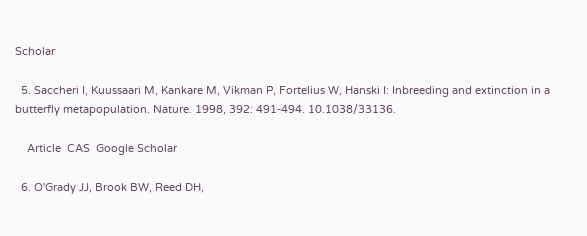Scholar

  5. Saccheri I, Kuussaari M, Kankare M, Vikman P, Fortelius W, Hanski I: Inbreeding and extinction in a butterfly metapopulation. Nature. 1998, 392: 491-494. 10.1038/33136.

    Article  CAS  Google Scholar

  6. O'Grady JJ, Brook BW, Reed DH,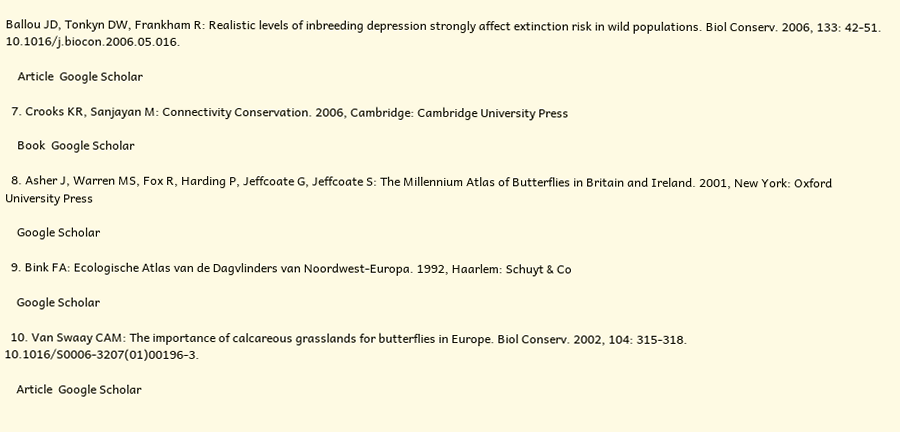Ballou JD, Tonkyn DW, Frankham R: Realistic levels of inbreeding depression strongly affect extinction risk in wild populations. Biol Conserv. 2006, 133: 42-51. 10.1016/j.biocon.2006.05.016.

    Article  Google Scholar

  7. Crooks KR, Sanjayan M: Connectivity Conservation. 2006, Cambridge: Cambridge University Press

    Book  Google Scholar

  8. Asher J, Warren MS, Fox R, Harding P, Jeffcoate G, Jeffcoate S: The Millennium Atlas of Butterflies in Britain and Ireland. 2001, New York: Oxford University Press

    Google Scholar

  9. Bink FA: Ecologische Atlas van de Dagvlinders van Noordwest-Europa. 1992, Haarlem: Schuyt & Co

    Google Scholar

  10. Van Swaay CAM: The importance of calcareous grasslands for butterflies in Europe. Biol Conserv. 2002, 104: 315-318. 10.1016/S0006-3207(01)00196-3.

    Article  Google Scholar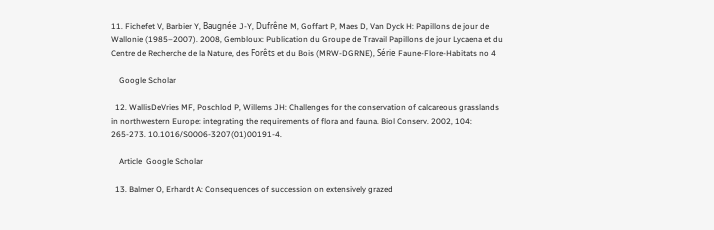11. Fichefet V, Barbier Y, Baugnée J-Y, Dufrêne M, Goffart P, Maes D, Van Dyck H: Papillons de jour de Wallonie (1985–2007). 2008, Gembloux: Publication du Groupe de Travail Papillons de jour Lycaena et du Centre de Recherche de la Nature, des Forêts et du Bois (MRW-DGRNE), Série Faune-Flore-Habitats no 4

    Google Scholar

  12. WallisDeVries MF, Poschlod P, Willems JH: Challenges for the conservation of calcareous grasslands in northwestern Europe: integrating the requirements of flora and fauna. Biol Conserv. 2002, 104: 265-273. 10.1016/S0006-3207(01)00191-4.

    Article  Google Scholar

  13. Balmer O, Erhardt A: Consequences of succession on extensively grazed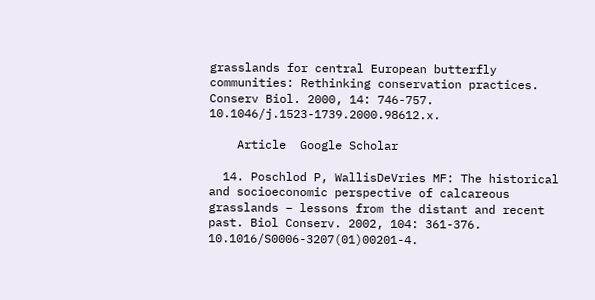grasslands for central European butterfly communities: Rethinking conservation practices. Conserv Biol. 2000, 14: 746-757. 10.1046/j.1523-1739.2000.98612.x.

    Article  Google Scholar

  14. Poschlod P, WallisDeVries MF: The historical and socioeconomic perspective of calcareous grasslands – lessons from the distant and recent past. Biol Conserv. 2002, 104: 361-376. 10.1016/S0006-3207(01)00201-4.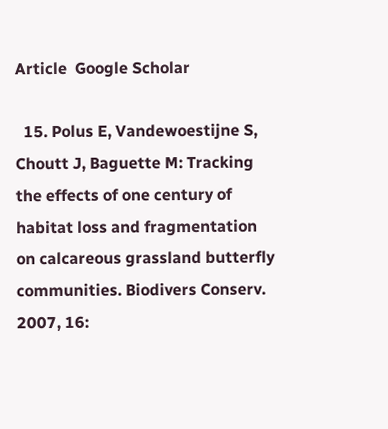Article  Google Scholar

  15. Polus E, Vandewoestijne S, Choutt J, Baguette M: Tracking the effects of one century of habitat loss and fragmentation on calcareous grassland butterfly communities. Biodivers Conserv. 2007, 16: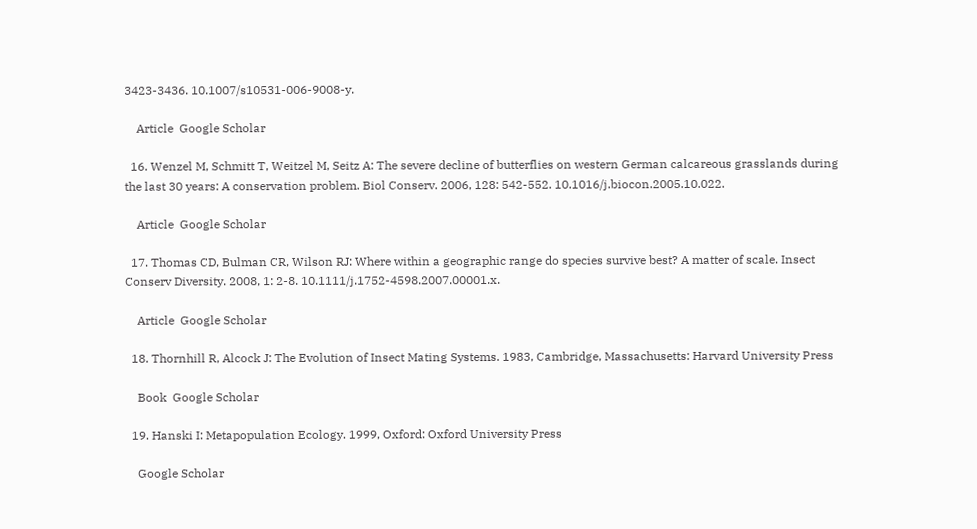3423-3436. 10.1007/s10531-006-9008-y.

    Article  Google Scholar

  16. Wenzel M, Schmitt T, Weitzel M, Seitz A: The severe decline of butterflies on western German calcareous grasslands during the last 30 years: A conservation problem. Biol Conserv. 2006, 128: 542-552. 10.1016/j.biocon.2005.10.022.

    Article  Google Scholar

  17. Thomas CD, Bulman CR, Wilson RJ: Where within a geographic range do species survive best? A matter of scale. Insect Conserv Diversity. 2008, 1: 2-8. 10.1111/j.1752-4598.2007.00001.x.

    Article  Google Scholar

  18. Thornhill R, Alcock J: The Evolution of Insect Mating Systems. 1983, Cambridge, Massachusetts: Harvard University Press

    Book  Google Scholar

  19. Hanski I: Metapopulation Ecology. 1999, Oxford: Oxford University Press

    Google Scholar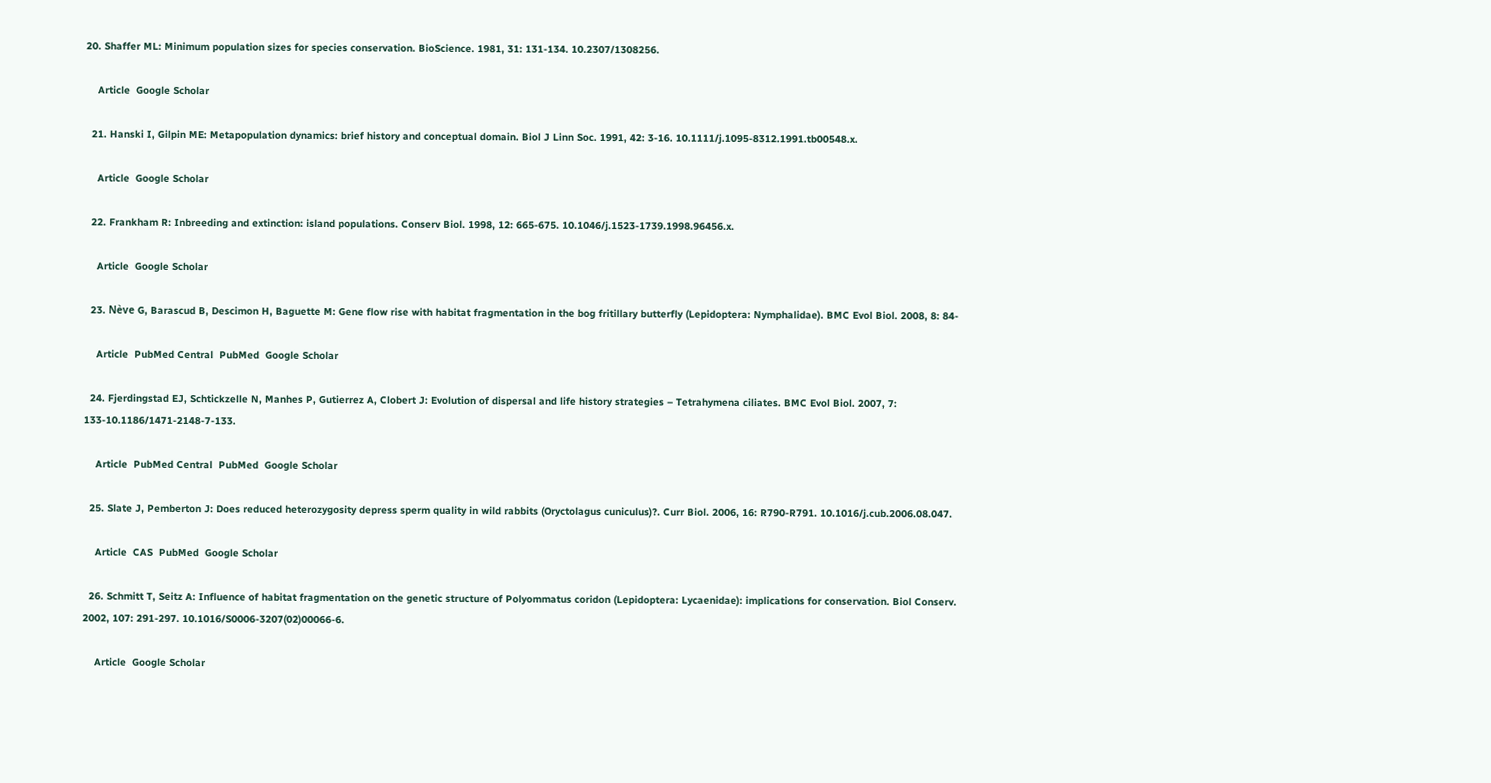20. Shaffer ML: Minimum population sizes for species conservation. BioScience. 1981, 31: 131-134. 10.2307/1308256.

    Article  Google Scholar

  21. Hanski I, Gilpin ME: Metapopulation dynamics: brief history and conceptual domain. Biol J Linn Soc. 1991, 42: 3-16. 10.1111/j.1095-8312.1991.tb00548.x.

    Article  Google Scholar

  22. Frankham R: Inbreeding and extinction: island populations. Conserv Biol. 1998, 12: 665-675. 10.1046/j.1523-1739.1998.96456.x.

    Article  Google Scholar

  23. Nève G, Barascud B, Descimon H, Baguette M: Gene flow rise with habitat fragmentation in the bog fritillary butterfly (Lepidoptera: Nymphalidae). BMC Evol Biol. 2008, 8: 84-

    Article  PubMed Central  PubMed  Google Scholar

  24. Fjerdingstad EJ, Schtickzelle N, Manhes P, Gutierrez A, Clobert J: Evolution of dispersal and life history strategies – Tetrahymena ciliates. BMC Evol Biol. 2007, 7: 133-10.1186/1471-2148-7-133.

    Article  PubMed Central  PubMed  Google Scholar

  25. Slate J, Pemberton J: Does reduced heterozygosity depress sperm quality in wild rabbits (Oryctolagus cuniculus)?. Curr Biol. 2006, 16: R790-R791. 10.1016/j.cub.2006.08.047.

    Article  CAS  PubMed  Google Scholar

  26. Schmitt T, Seitz A: Influence of habitat fragmentation on the genetic structure of Polyommatus coridon (Lepidoptera: Lycaenidae): implications for conservation. Biol Conserv. 2002, 107: 291-297. 10.1016/S0006-3207(02)00066-6.

    Article  Google Scholar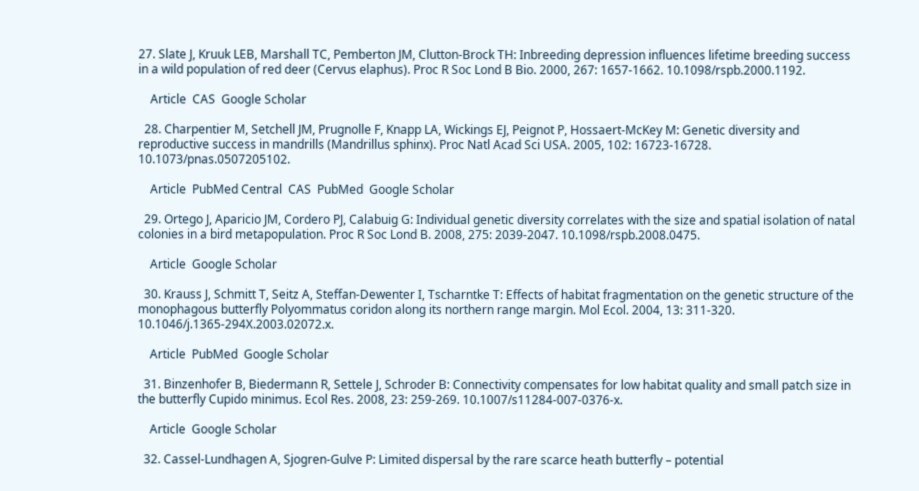27. Slate J, Kruuk LEB, Marshall TC, Pemberton JM, Clutton-Brock TH: Inbreeding depression influences lifetime breeding success in a wild population of red deer (Cervus elaphus). Proc R Soc Lond B Bio. 2000, 267: 1657-1662. 10.1098/rspb.2000.1192.

    Article  CAS  Google Scholar

  28. Charpentier M, Setchell JM, Prugnolle F, Knapp LA, Wickings EJ, Peignot P, Hossaert-McKey M: Genetic diversity and reproductive success in mandrills (Mandrillus sphinx). Proc Natl Acad Sci USA. 2005, 102: 16723-16728. 10.1073/pnas.0507205102.

    Article  PubMed Central  CAS  PubMed  Google Scholar

  29. Ortego J, Aparicio JM, Cordero PJ, Calabuig G: Individual genetic diversity correlates with the size and spatial isolation of natal colonies in a bird metapopulation. Proc R Soc Lond B. 2008, 275: 2039-2047. 10.1098/rspb.2008.0475.

    Article  Google Scholar

  30. Krauss J, Schmitt T, Seitz A, Steffan-Dewenter I, Tscharntke T: Effects of habitat fragmentation on the genetic structure of the monophagous butterfly Polyommatus coridon along its northern range margin. Mol Ecol. 2004, 13: 311-320. 10.1046/j.1365-294X.2003.02072.x.

    Article  PubMed  Google Scholar

  31. Binzenhofer B, Biedermann R, Settele J, Schroder B: Connectivity compensates for low habitat quality and small patch size in the butterfly Cupido minimus. Ecol Res. 2008, 23: 259-269. 10.1007/s11284-007-0376-x.

    Article  Google Scholar

  32. Cassel-Lundhagen A, Sjogren-Gulve P: Limited dispersal by the rare scarce heath butterfly – potential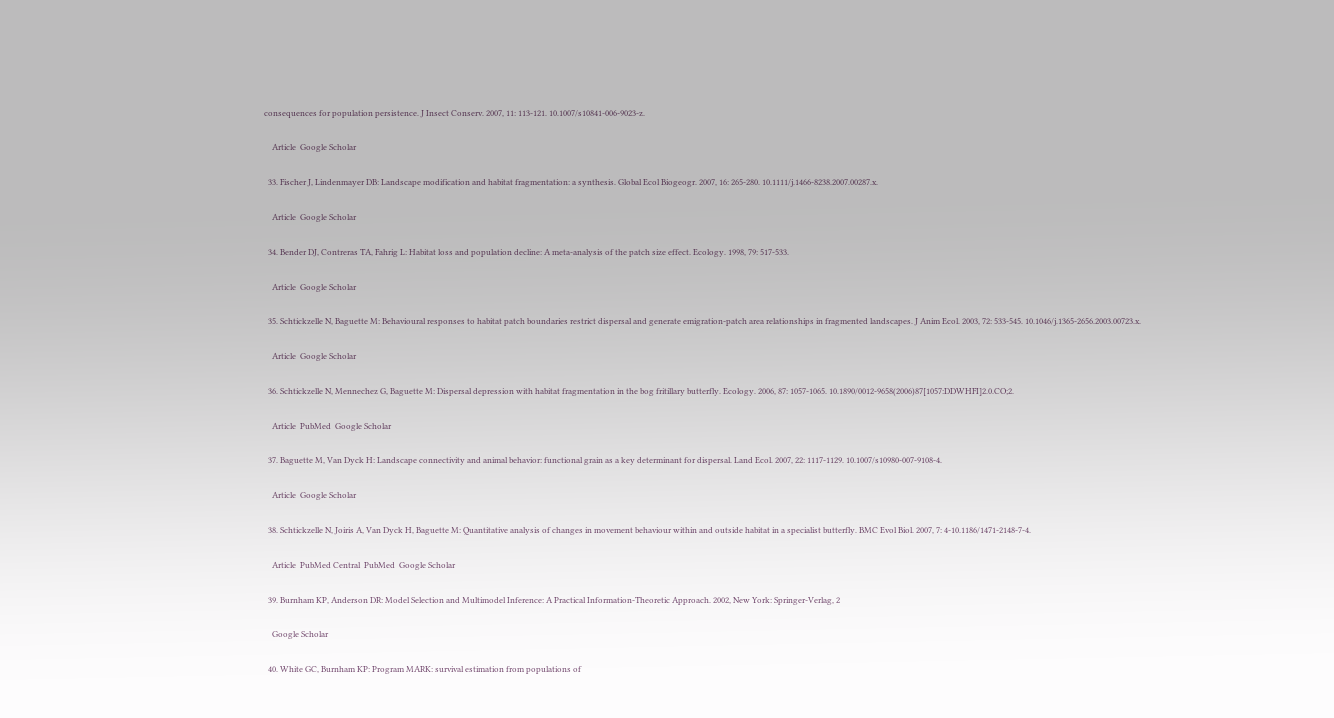consequences for population persistence. J Insect Conserv. 2007, 11: 113-121. 10.1007/s10841-006-9023-z.

    Article  Google Scholar

  33. Fischer J, Lindenmayer DB: Landscape modification and habitat fragmentation: a synthesis. Global Ecol Biogeogr. 2007, 16: 265-280. 10.1111/j.1466-8238.2007.00287.x.

    Article  Google Scholar

  34. Bender DJ, Contreras TA, Fahrig L: Habitat loss and population decline: A meta-analysis of the patch size effect. Ecology. 1998, 79: 517-533.

    Article  Google Scholar

  35. Schtickzelle N, Baguette M: Behavioural responses to habitat patch boundaries restrict dispersal and generate emigration-patch area relationships in fragmented landscapes. J Anim Ecol. 2003, 72: 533-545. 10.1046/j.1365-2656.2003.00723.x.

    Article  Google Scholar

  36. Schtickzelle N, Mennechez G, Baguette M: Dispersal depression with habitat fragmentation in the bog fritillary butterfly. Ecology. 2006, 87: 1057-1065. 10.1890/0012-9658(2006)87[1057:DDWHFI]2.0.CO;2.

    Article  PubMed  Google Scholar

  37. Baguette M, Van Dyck H: Landscape connectivity and animal behavior: functional grain as a key determinant for dispersal. Land Ecol. 2007, 22: 1117-1129. 10.1007/s10980-007-9108-4.

    Article  Google Scholar

  38. Schtickzelle N, Joiris A, Van Dyck H, Baguette M: Quantitative analysis of changes in movement behaviour within and outside habitat in a specialist butterfly. BMC Evol Biol. 2007, 7: 4-10.1186/1471-2148-7-4.

    Article  PubMed Central  PubMed  Google Scholar

  39. Burnham KP, Anderson DR: Model Selection and Multimodel Inference: A Practical Information-Theoretic Approach. 2002, New York: Springer-Verlag, 2

    Google Scholar

  40. White GC, Burnham KP: Program MARK: survival estimation from populations of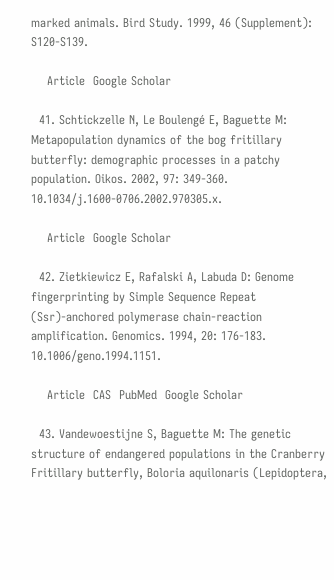marked animals. Bird Study. 1999, 46 (Supplement): S120-S139.

    Article  Google Scholar

  41. Schtickzelle N, Le Boulengé E, Baguette M: Metapopulation dynamics of the bog fritillary butterfly: demographic processes in a patchy population. Oikos. 2002, 97: 349-360. 10.1034/j.1600-0706.2002.970305.x.

    Article  Google Scholar

  42. Zietkiewicz E, Rafalski A, Labuda D: Genome fingerprinting by Simple Sequence Repeat (Ssr)-anchored polymerase chain-reaction amplification. Genomics. 1994, 20: 176-183. 10.1006/geno.1994.1151.

    Article  CAS  PubMed  Google Scholar

  43. Vandewoestijne S, Baguette M: The genetic structure of endangered populations in the Cranberry Fritillary butterfly, Boloria aquilonaris (Lepidoptera,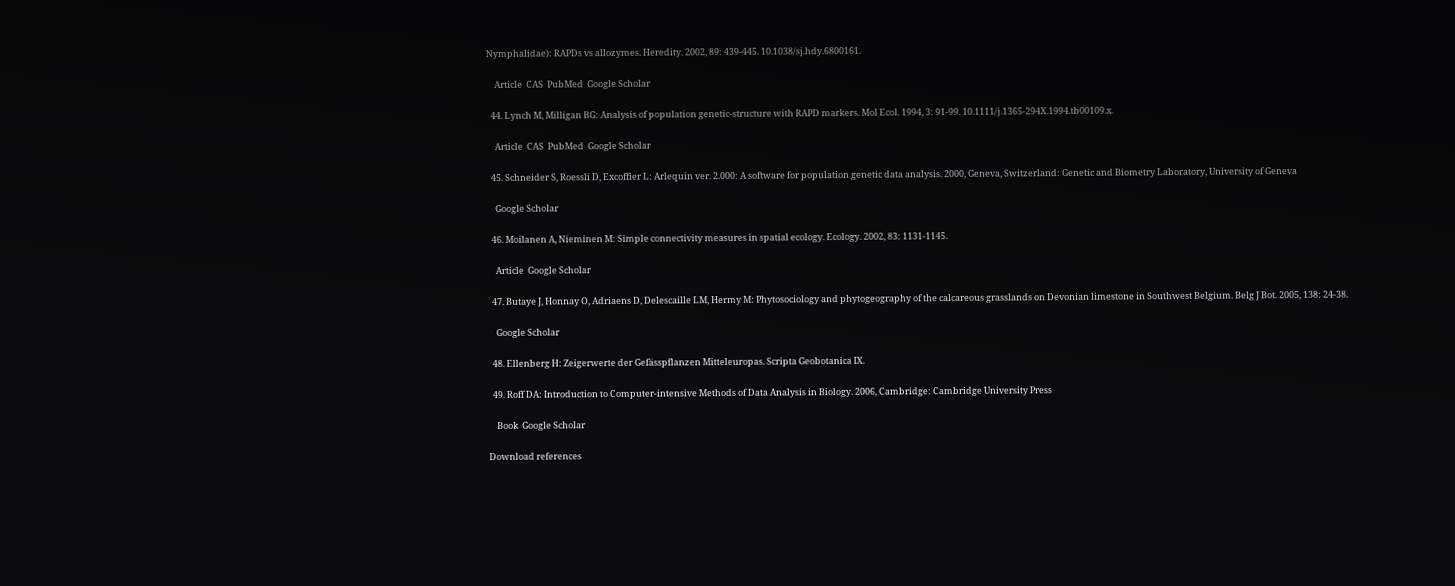Nymphalidae): RAPDs vs allozymes. Heredity. 2002, 89: 439-445. 10.1038/sj.hdy.6800161.

    Article  CAS  PubMed  Google Scholar

  44. Lynch M, Milligan BG: Analysis of population genetic-structure with RAPD markers. Mol Ecol. 1994, 3: 91-99. 10.1111/j.1365-294X.1994.tb00109.x.

    Article  CAS  PubMed  Google Scholar

  45. Schneider S, Roessli D, Excoffier L: Arlequin ver. 2.000: A software for population genetic data analysis. 2000, Geneva, Switzerland: Genetic and Biometry Laboratory, University of Geneva

    Google Scholar

  46. Moilanen A, Nieminen M: Simple connectivity measures in spatial ecology. Ecology. 2002, 83: 1131-1145.

    Article  Google Scholar

  47. Butaye J, Honnay O, Adriaens D, Delescaille LM, Hermy M: Phytosociology and phytogeography of the calcareous grasslands on Devonian limestone in Southwest Belgium. Belg J Bot. 2005, 138: 24-38.

    Google Scholar

  48. Ellenberg H: Zeigerwerte der Gefässpflanzen Mitteleuropas. Scripta Geobotanica IX.

  49. Roff DA: Introduction to Computer-intensive Methods of Data Analysis in Biology. 2006, Cambridge: Cambridge University Press

    Book  Google Scholar

Download references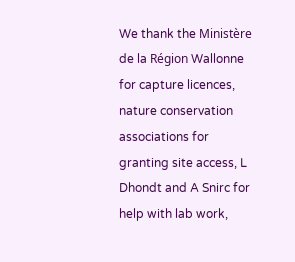We thank the Ministère de la Région Wallonne for capture licences, nature conservation associations for granting site access, L Dhondt and A Snirc for help with lab work,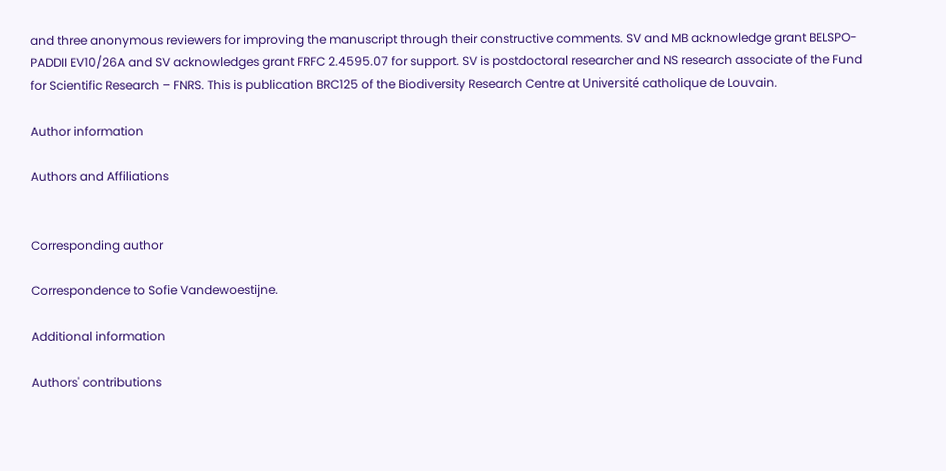and three anonymous reviewers for improving the manuscript through their constructive comments. SV and MB acknowledge grant BELSPO-PADDII EV10/26A and SV acknowledges grant FRFC 2.4595.07 for support. SV is postdoctoral researcher and NS research associate of the Fund for Scientific Research – FNRS. This is publication BRC125 of the Biodiversity Research Centre at Université catholique de Louvain.

Author information

Authors and Affiliations


Corresponding author

Correspondence to Sofie Vandewoestijne.

Additional information

Authors' contributions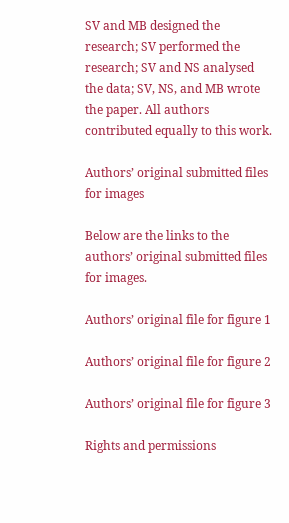SV and MB designed the research; SV performed the research; SV and NS analysed the data; SV, NS, and MB wrote the paper. All authors contributed equally to this work.

Authors’ original submitted files for images

Below are the links to the authors’ original submitted files for images.

Authors’ original file for figure 1

Authors’ original file for figure 2

Authors’ original file for figure 3

Rights and permissions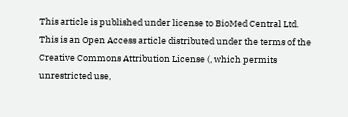This article is published under license to BioMed Central Ltd. This is an Open Access article distributed under the terms of the Creative Commons Attribution License (, which permits unrestricted use,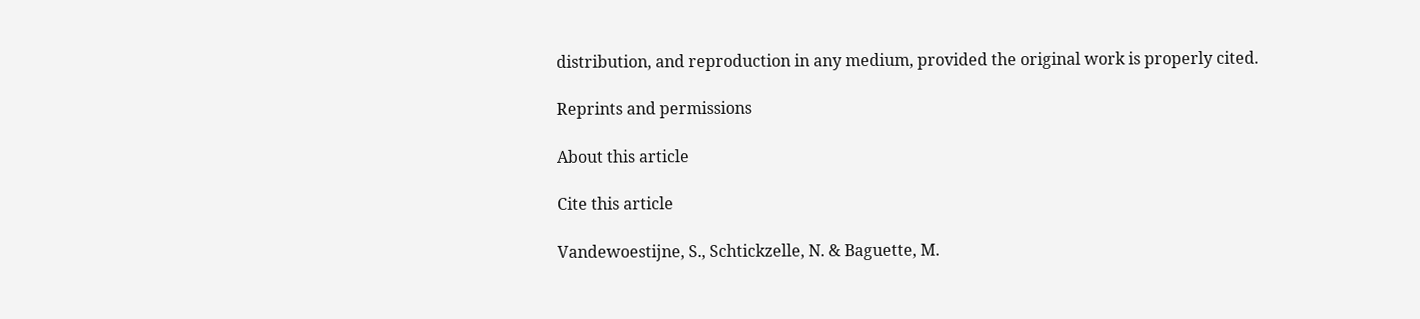distribution, and reproduction in any medium, provided the original work is properly cited.

Reprints and permissions

About this article

Cite this article

Vandewoestijne, S., Schtickzelle, N. & Baguette, M.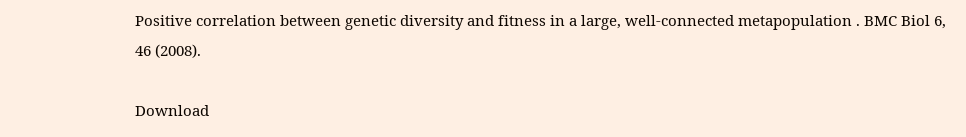Positive correlation between genetic diversity and fitness in a large, well-connected metapopulation . BMC Biol 6, 46 (2008).

Download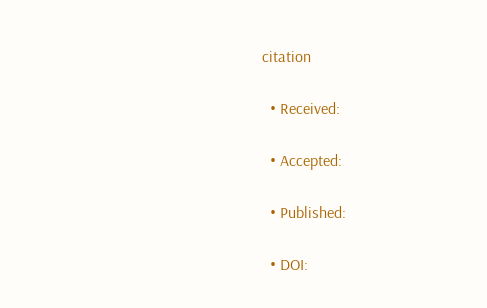citation

  • Received:

  • Accepted:

  • Published:

  • DOI: